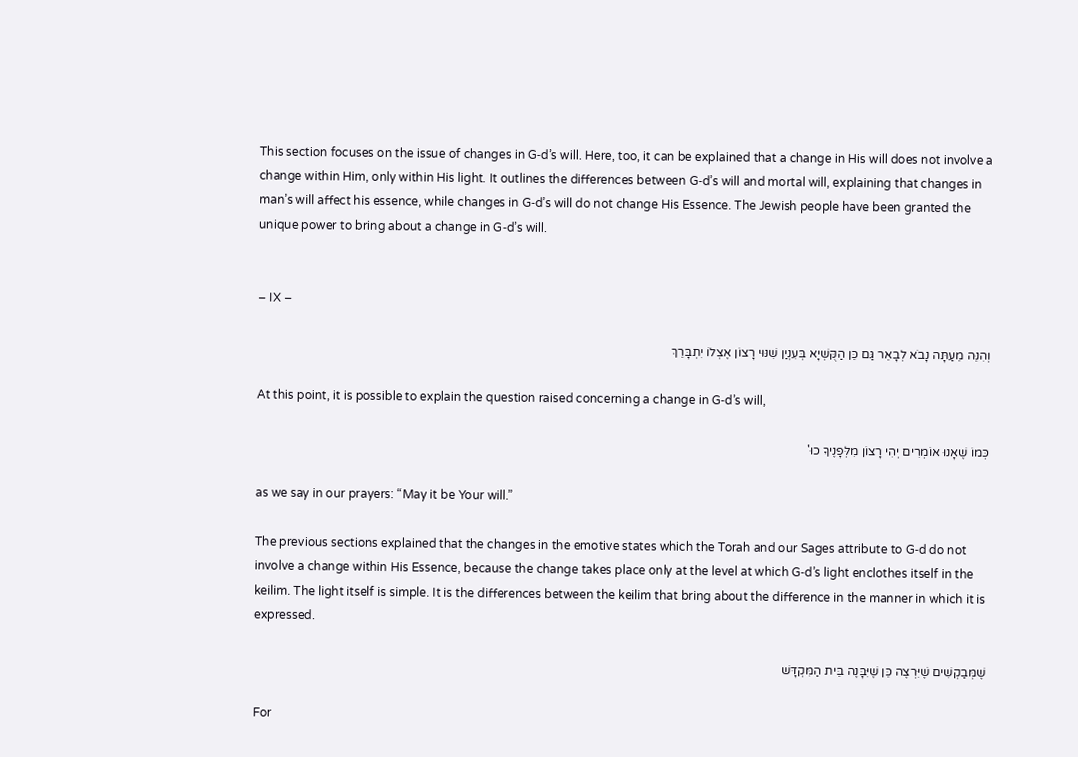This section focuses on the issue of changes in G‑d’s will. Here, too, it can be explained that a change in His will does not involve a change within Him, only within His light. It outlines the differences between G‑d’s will and mortal will, explaining that changes in man’s will affect his essence, while changes in G‑d’s will do not change His Essence. The Jewish people have been granted the unique power to bring about a change in G‑d’s will.


– IX –

וְהִנֵּה מֵעַתָּה נָבֹא לְבָאֵר גַּם כֵּן הַקֻּשְׁיָא בְּעִנְיַן שִׁנּוּי רָצוֹן אֶצְלוֹ יִתְבָּרֵךְ

At this point, it is possible to explain the question raised concerning a change in G‑d’s will,

כְּמוֹ שֶׁאָנוּ אוֹמְרִים יְהִי רָצוֹן מִלְּפָנֶיךָ כוּ'

as we say in our prayers: “May it be Your will.”

The previous sections explained that the changes in the emotive states which the Torah and our Sages attribute to G‑d do not involve a change within His Essence, because the change takes place only at the level at which G‑d’s light enclothes itself in the keilim. The light itself is simple. It is the differences between the keilim that bring about the difference in the manner in which it is expressed.

שֶׁמְּבַקְשִׁים שֶׁיִּרְצֶה כֵּן שֶׁיִּבָּנֶה בֵּית הַמִּקְדָּשׁ

For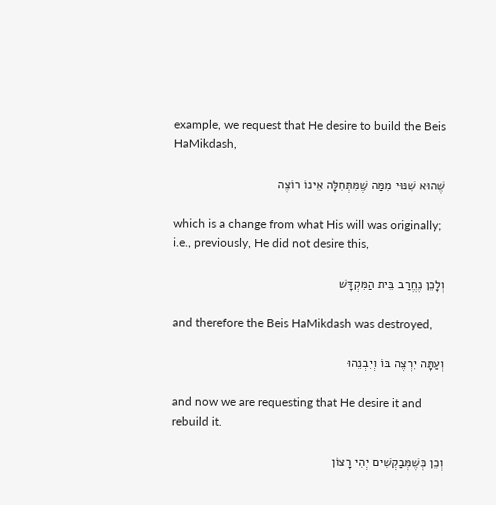example, we request that He desire to build the Beis HaMikdash,

שֶׁהוּא שִׁנּוּי מִמַּה שֶּׁמִּתְּחִלָּה אֵינוֹ רוֹצֶה

which is a change from what His will was originally; i.e., previously, He did not desire this,

וְלָכֵן נֶחֱרַב בֵּית הַמִּקְדָּשׁ

and therefore the Beis HaMikdash was destroyed,

וְעַתָּה יִרְצֶה בּוֹ וְיִבְנֵהוּ

and now we are requesting that He desire it and rebuild it.

וְכֵן כְּשֶׁמְּבַקְשִׁים יְהִי רָצוֹן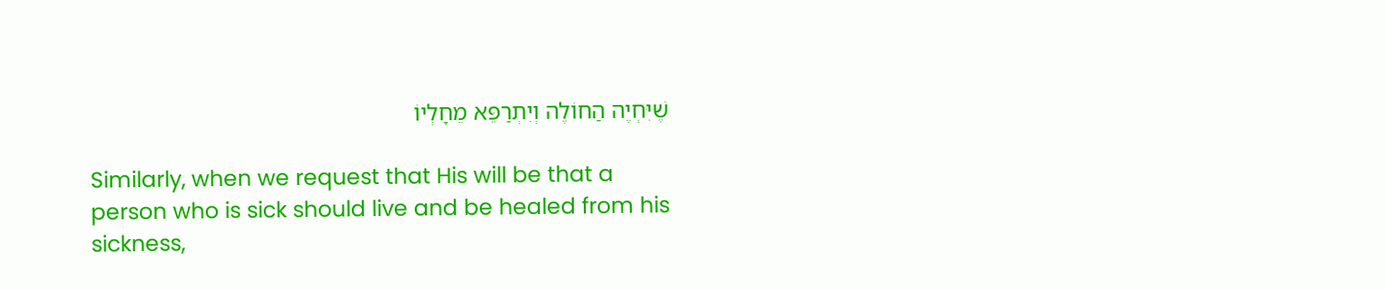שֶׁיִּחְיֶה הַחוֹלֶה וְיִתְרַפֵּא מֵחָלְיוֹ

Similarly, when we request that His will be that a person who is sick should live and be healed from his sickness,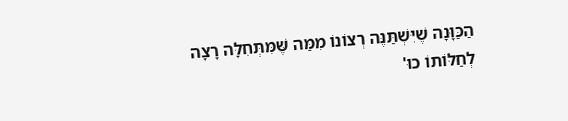הַכַּוָּנָה שֶׁיִּשְׁתַּנֶּה רְצוֹנוֹ מִמַּה שֶּׁמִּתְּחִלָּה רָצָה לְחַלּוֹתוֹ כוּ'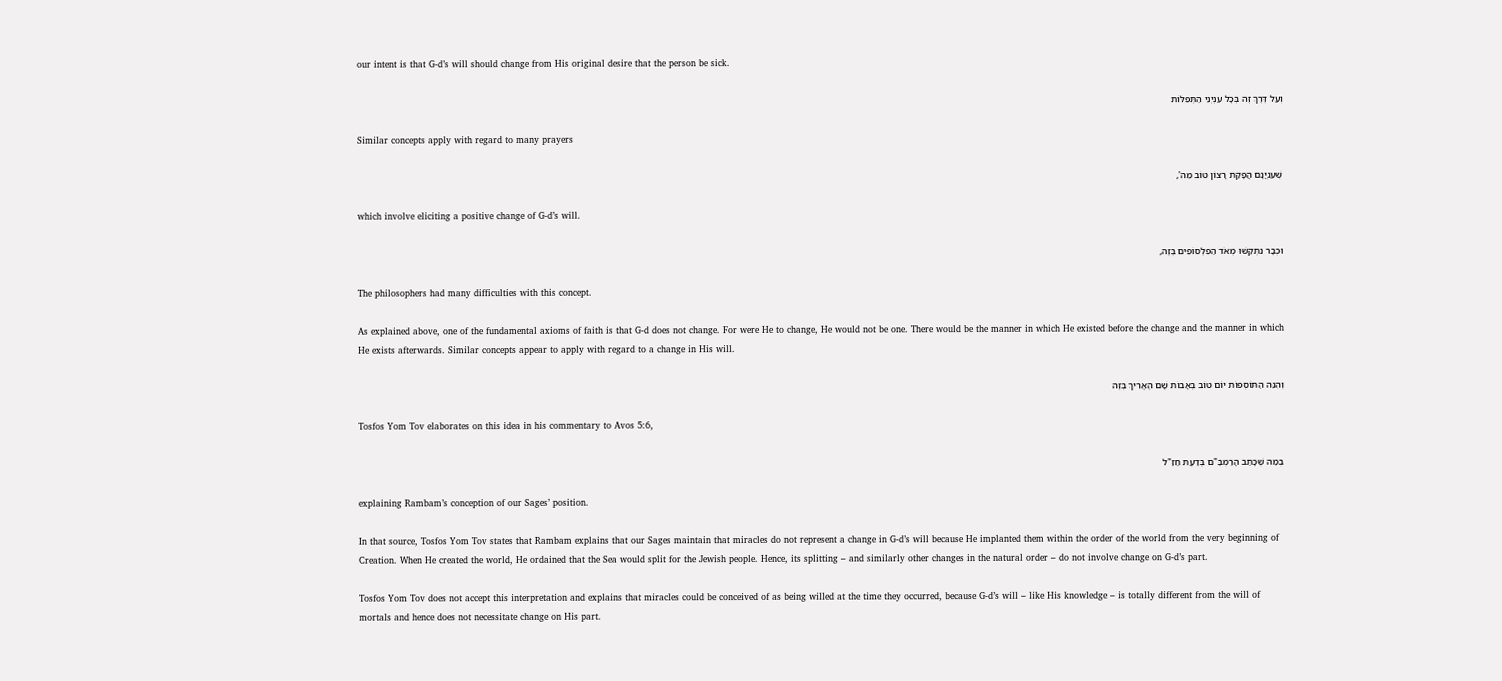our intent is that G‑d’s will should change from His original desire that the person be sick.

וְעַל דֶּרֶךְ זֶה בְּכָל עִנְיְנֵי הַתְּפִלּוֹת

Similar concepts apply with regard to many prayers

שֶׁעִנְיָנָם הֲפָקַת רָצוֹן טוֹב מֵה',

which involve eliciting a positive change of G‑d’s will.

וּכְבָר נִתְקַשּׁוּ מְאֹד הַפִלְסוֹפִים בְּזֶה,

The philosophers had many difficulties with this concept.

As explained above, one of the fundamental axioms of faith is that G‑d does not change. For were He to change, He would not be one. There would be the manner in which He existed before the change and the manner in which He exists afterwards. Similar concepts appear to apply with regard to a change in His will.

וְהִנֵּה הַתּוֹסְפוֹת יוֹם טוֹב בְּאָבוֹת שָׁם הֶאֱרִיךְ בְּזֶה

Tosfos Yom Tov elaborates on this idea in his commentary to Avos 5:6,

בְּמַה שֶּׁכָּתַב הָרַמְבַּ"ם בְּדַעַת חַזַ"ל

explaining Rambam’s conception of our Sages’ position.

In that source, Tosfos Yom Tov states that Rambam explains that our Sages maintain that miracles do not represent a change in G‑d’s will because He implanted them within the order of the world from the very beginning of Creation. When He created the world, He ordained that the Sea would split for the Jewish people. Hence, its splitting – and similarly other changes in the natural order – do not involve change on G‑d’s part.

Tosfos Yom Tov does not accept this interpretation and explains that miracles could be conceived of as being willed at the time they occurred, because G‑d’s will – like His knowledge – is totally different from the will of mortals and hence does not necessitate change on His part.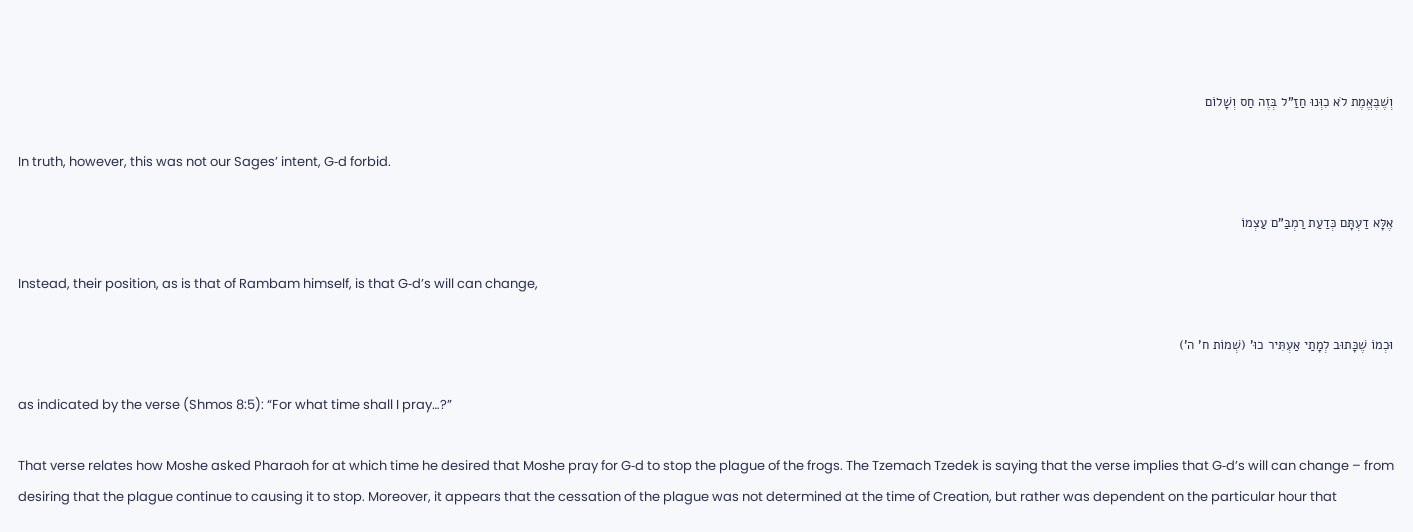וְשֶׁבֶּאֱמֶת לֹא כִוְּנוּ חַזַ"ל בְּזֶה חַס וְשָׁלוֹם

In truth, however, this was not our Sages’ intent, G‑d forbid.

אֶלָּא דַעְתָּם כְּדַעַת רַמְבַּ"ם עַצְמוֹ

Instead, their position, as is that of Rambam himself, is that G‑d’s will can change,

וּכְמוֹ שֶׁכָּתוּב לְמָתַי אַעְתִּיר כוּ' (שְׁמוֹת ח' ה')

as indicated by the verse (Shmos 8:5): “For what time shall I pray…?”

That verse relates how Moshe asked Pharaoh for at which time he desired that Moshe pray for G‑d to stop the plague of the frogs. The Tzemach Tzedek is saying that the verse implies that G‑d’s will can change – from desiring that the plague continue to causing it to stop. Moreover, it appears that the cessation of the plague was not determined at the time of Creation, but rather was dependent on the particular hour that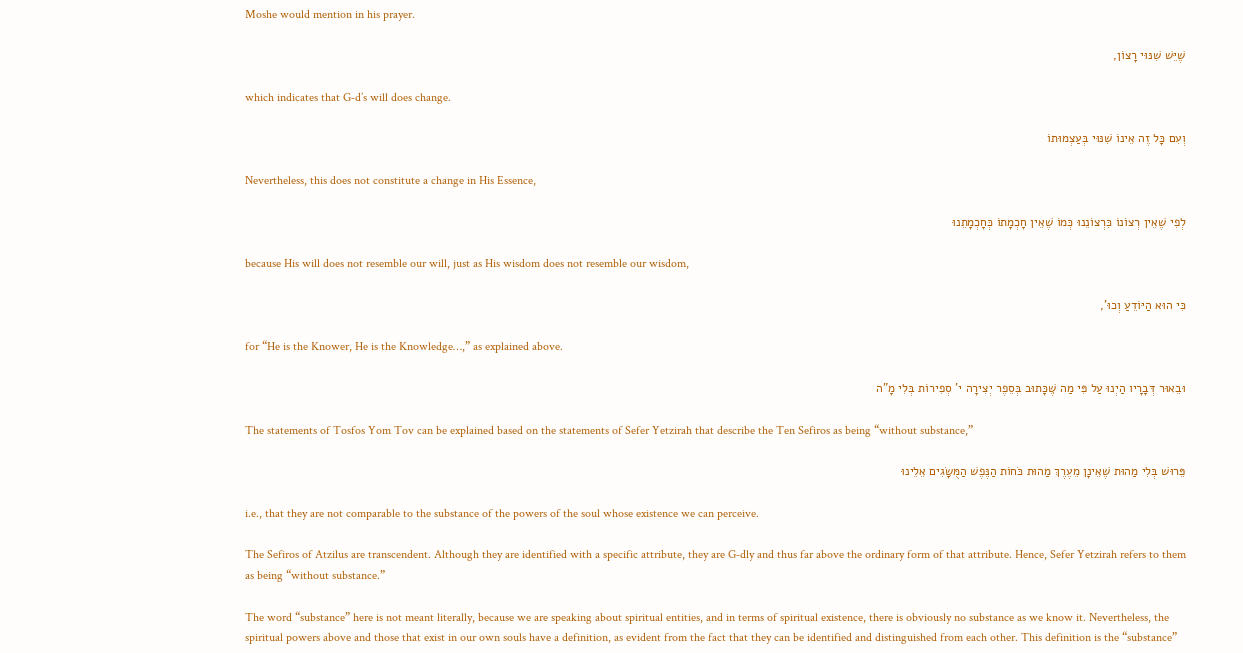Moshe would mention in his prayer.

שֶׁיֵּשׁ שִׁנּוּי רָצוֹן,

which indicates that G‑d’s will does change.

וְעִם כָּל זֶה אֵינוֹ שִׁנּוּי בְּעַצְמוּתוֹ

Nevertheless, this does not constitute a change in His Essence,

לְפִי שֶׁאֵין רְצוֹנוֹ כִּרְצוֹנֵנוּ כְּמוֹ שֶׁאֵין חָכְמָתוֹ כְּחָכְמָתֵנוּ

because His will does not resemble our will, just as His wisdom does not resemble our wisdom,

כִּי הוּא הַיּוֹדֵעַ וְכוּ',

for “He is the Knower, He is the Knowledge…,” as explained above.

וּבֵאוּר דְּבָרָיו הַיְנוּ עַל פִּי מַה שֶּׁכָּתוּב בְּסֵפֶר יְצִירָה י' סְפִירוֹת בְּלִי מָ"ה

The statements of Tosfos Yom Tov can be explained based on the statements of Sefer Yetzirah that describe the Ten Sefiros as being “without substance,”

פֵּרוּשׁ בְּלִי מַהוּת שֶׁאֵינָן מֵעֶרֶךְ מַהוּת כֹּחוֹת הַנֶּפֶשׁ הַמֻּשָּׂגִים אֵלֵינוּ

i.e., that they are not comparable to the substance of the powers of the soul whose existence we can perceive.

The Sefiros of Atzilus are transcendent. Although they are identified with a specific attribute, they are G‑dly and thus far above the ordinary form of that attribute. Hence, Sefer Yetzirah refers to them as being “without substance.”

The word “substance” here is not meant literally, because we are speaking about spiritual entities, and in terms of spiritual existence, there is obviously no substance as we know it. Nevertheless, the spiritual powers above and those that exist in our own souls have a definition, as evident from the fact that they can be identified and distinguished from each other. This definition is the “substance”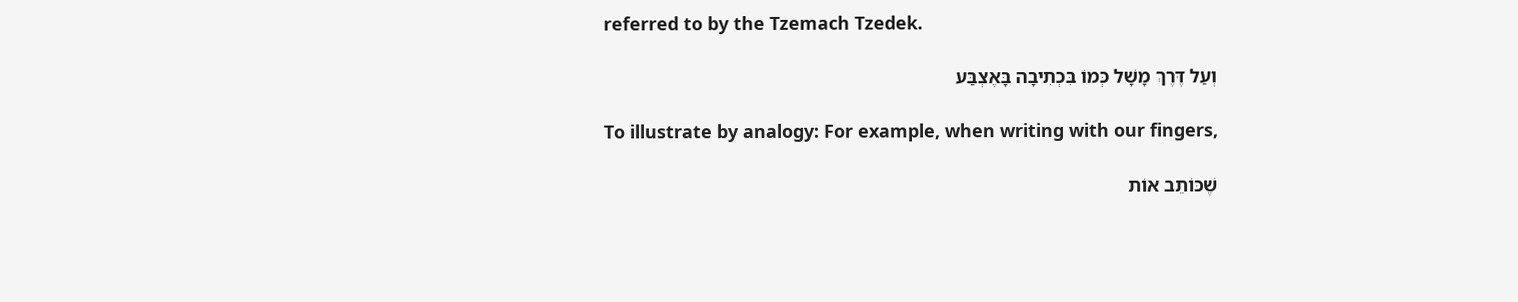referred to by the Tzemach Tzedek.

וְעַל דֶּרֶךְ מָשָׁל כְּמוֹ בִּכְתִיבָה בָּאֶצְבַּע

To illustrate by analogy: For example, when writing with our fingers,

שֶׁכּוֹתֵב אוֹת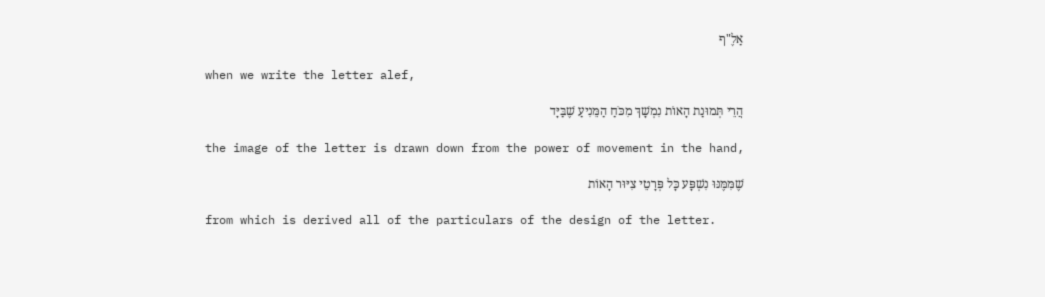אַלֶ"ף

when we write the letter alef,

הֲרֵי תְּמוּנַת הָאוֹת נִמְשָׁךְ מִכֹּחַ הַמֵּנִיעַ שֶׁבַּיָּד

the image of the letter is drawn down from the power of movement in the hand,

שֶׁמִּמֶּנּוּ נִשְׁפָּע כָּל פְּרָטֵי צִיּוּר הָאוֹת

from which is derived all of the particulars of the design of the letter.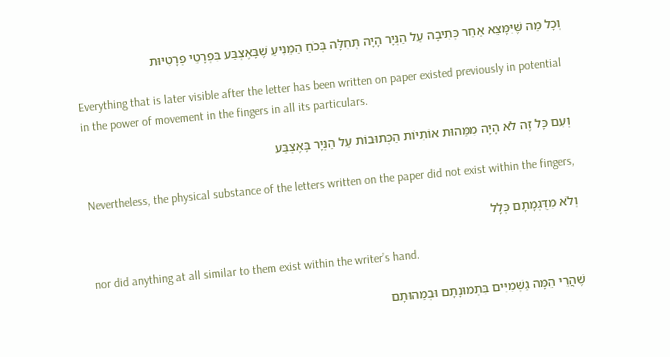וְכָל מַה שֶּׁיִּמָּצֵא אַחַר כְּתִיבָה עַל הַנְּיָר הָיָה תְּחִלָּה בְּכֹחַ הַמֵּנִיעַ שֶׁבָּאֶצְבַּע בִּפְרָטֵי פְרָטִיּוּת

Everything that is later visible after the letter has been written on paper existed previously in potential in the power of movement in the fingers in all its particulars.

וְעִם כָּל זֶה לֹא הָיָה מִמַּהוּת אוֹתִיּוֹת הַכְּתוּבוֹת עַל הַנְּיָר בָּאֶצְבַּע

Nevertheless, the physical substance of the letters written on the paper did not exist within the fingers,

וְלֹא מִדֻּגְמָתָם כְּלָל

nor did anything at all similar to them exist within the writer’s hand.

שֶׁהֲרֵי הֵמָּה גַשְׁמִיִּים בִּתְמוּנָתָם וּבְמַהוּתָם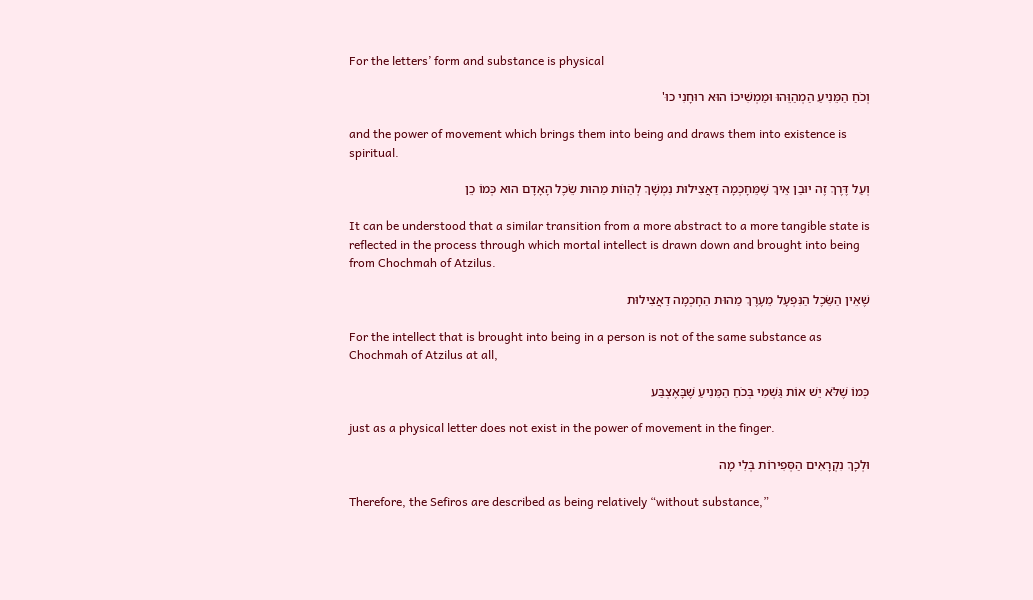For the letters’ form and substance is physical

וְכֹחַ הַמֵּנִיעַ הַמְהַוֵּהוּ וּמַמְשִׁיכוֹ הוּא רוּחָנִי כוּ'

and the power of movement which brings them into being and draws them into existence is spiritual.

וְעַל דֶּרֶךְ זֶה יוּבַן אֵיךְ שֶׁמֵּחָכְמָה דַאֲצִילוּת נִמְשָׁךְ לְהַוּוֹת מַהוּת שֵׂכֶל הָאָדָם הוּא כְּמוֹ כֵן

It can be understood that a similar transition from a more abstract to a more tangible state is reflected in the process through which mortal intellect is drawn down and brought into being from Chochmah of Atzilus.

שֶׁאֵין הַשֵּׂכֶל הַנִּפְעָל מֵעֶרֶךְ מַהוּת הַחָכְמָה דַאֲצִילוּת

For the intellect that is brought into being in a person is not of the same substance as Chochmah of Atzilus at all,

כְּמוֹ שֶׁלֹּא יֵשׁ אוֹת גַּשְׁמִי בְּכֹחַ הַמֵּנִיעַ שֶׁבָּאֶצְבַּע

just as a physical letter does not exist in the power of movement in the finger.

וּלְכָךְ נִקְרָאִים הַסְּפִירוֹת בְּלִי מָה

Therefore, the Sefiros are described as being relatively “without substance,”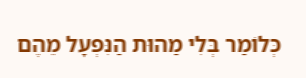כְּלוֹמַר בְּלִי מַהוּת הַנִּפְעָל מֵהֶם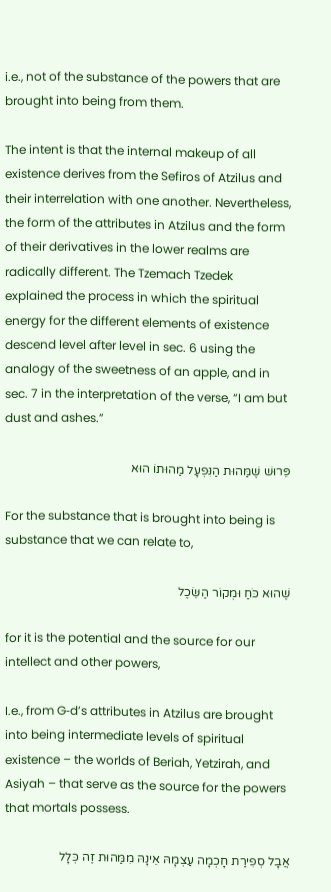i.e., not of the substance of the powers that are brought into being from them.

The intent is that the internal makeup of all existence derives from the Sefiros of Atzilus and their interrelation with one another. Nevertheless, the form of the attributes in Atzilus and the form of their derivatives in the lower realms are radically different. The Tzemach Tzedek explained the process in which the spiritual energy for the different elements of existence descend level after level in sec. 6 using the analogy of the sweetness of an apple, and in sec. 7 in the interpretation of the verse, “I am but dust and ashes.”

פֵּרוּשׁ שֶׁמַּהוּת הַנִּפְעָל מַהוּתוֹ הוּא

For the substance that is brought into being is substance that we can relate to,

שֶׁהוּא כֹּחַ וּמְקוֹר הַשֵּׂכֶל

for it is the potential and the source for our intellect and other powers,

I.e., from G‑d’s attributes in Atzilus are brought into being intermediate levels of spiritual existence – the worlds of Beriah, Yetzirah, and Asiyah – that serve as the source for the powers that mortals possess.

אֲבָל סְפִירַת חָכְמָה עַצְמָהּ אֵינָהּ מִמַּהוּת זֶה כְּלָל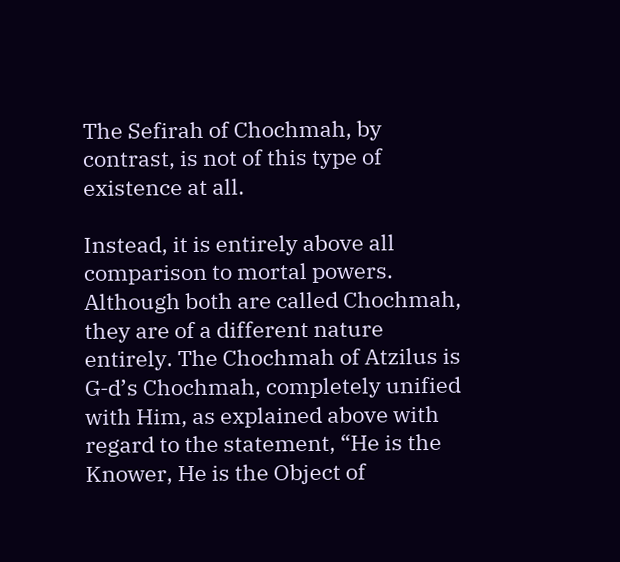The Sefirah of Chochmah, by contrast, is not of this type of existence at all.

Instead, it is entirely above all comparison to mortal powers. Although both are called Chochmah, they are of a different nature entirely. The Chochmah of Atzilus is G‑d’s Chochmah, completely unified with Him, as explained above with regard to the statement, “He is the Knower, He is the Object of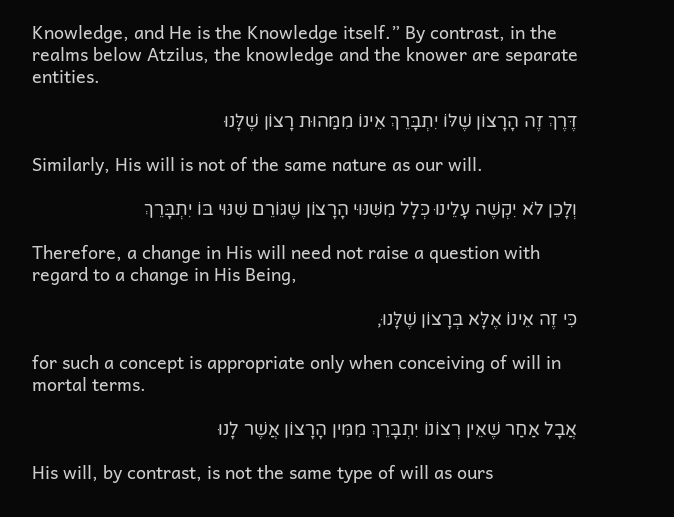Knowledge, and He is the Knowledge itself.” By contrast, in the realms below Atzilus, the knowledge and the knower are separate entities.

דֶּרֶךְ זֶה הָרָצוֹן שֶׁלּוֹ יִתְבָּרֵךְ אֵינוֹ מִמַּהוּת רָצוֹן שֶׁלָּנוּ

Similarly, His will is not of the same nature as our will.

וְלָכֵן לֹא יִקְשֶׁה עָלֵינוּ כְּלָל מִשִּׁנּוּי הָרָצוֹן שֶׁגּוֹרֵם שִׁנּוּי בּוֹ יִתְבָּרֵךְ

Therefore, a change in His will need not raise a question with regard to a change in His Being,

כִּי זֶה אֵינוֹ אֶלָּא בְּרָצוֹן שֶׁלָּנוּ,

for such a concept is appropriate only when conceiving of will in mortal terms.

אֲבָל אַחַר שֶׁאֵין רְצוֹנוֹ יִתְבָּרֵךְ מִמִּין הָרָצוֹן אֲשֶׁר לָנוּ

His will, by contrast, is not the same type of will as ours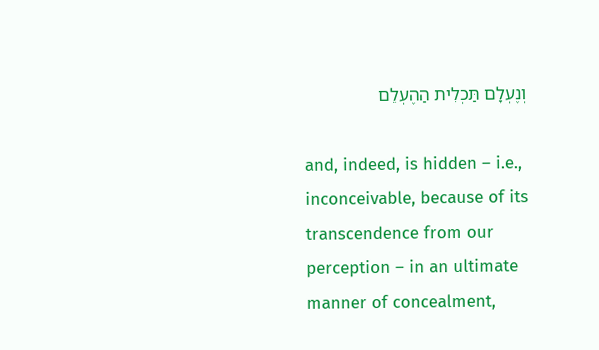וְנֶעְלָם תַּכְלִית הַהֶעְלֵם

and, indeed, is hidden – i.e., inconceivable, because of its transcendence from our perception – in an ultimate manner of concealment,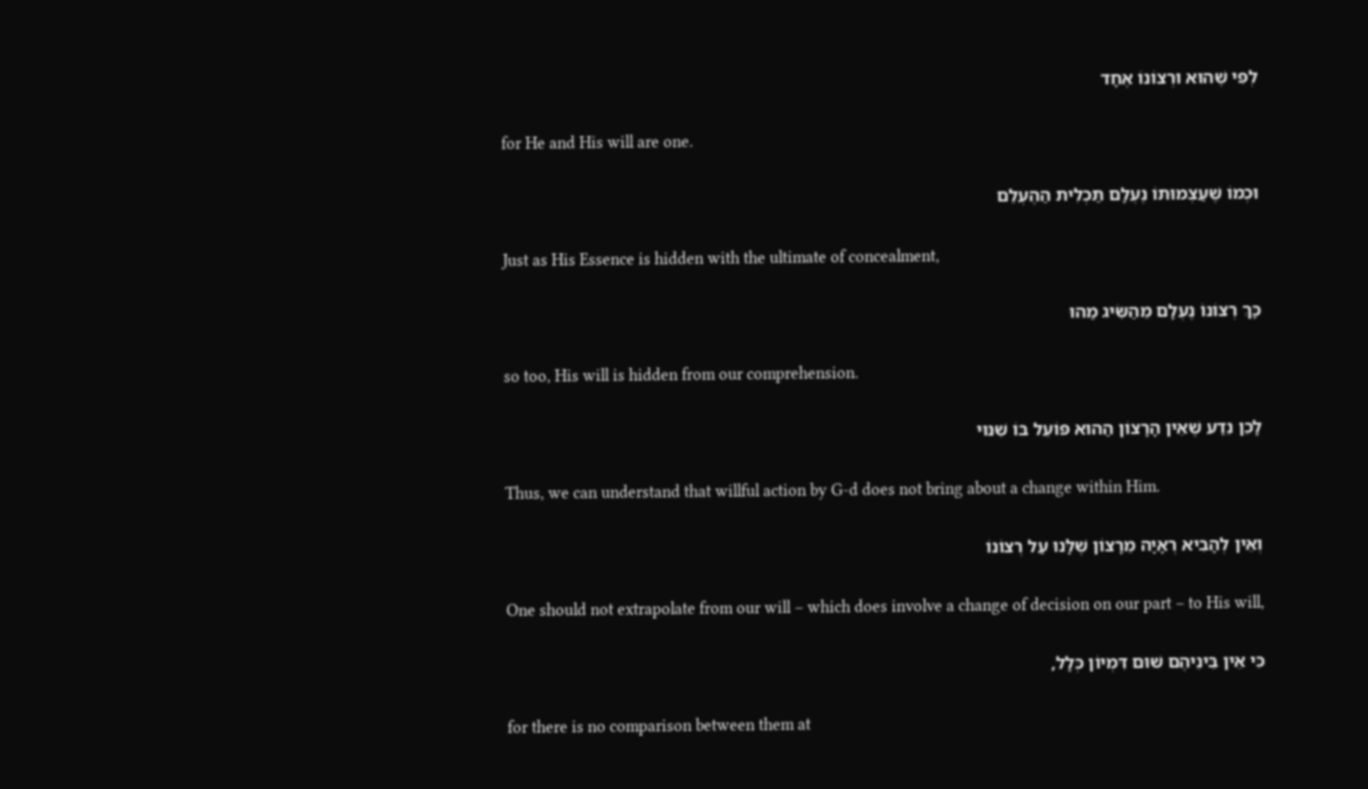לְפִי שֶׁהוּא וּרְצוֹנוֹ אֶחָד

for He and His will are one.

וּכְמוֹ שֶׁעַצְמוּתוֹ נֶעְלָם תַּכְלִית הַהֶעְלֵם

Just as His Essence is hidden with the ultimate of concealment,

כָּךְ רְצוֹנוֹ נֶעְלָם מֵהַשִּׂיג מַהוּ

so too, His will is hidden from our comprehension.

לָכֵן נֵדַע שֶׁאֵין הָרָצוֹן הַהוּא פּוֹעֵל בּוֹ שִׁנּוּי

Thus, we can understand that willful action by G‑d does not bring about a change within Him.

וְאֵין לְהָבִיא רְאָיָה מֵרָצוֹן שֶׁלָּנוּ עַל רְצוֹנוֹ

One should not extrapolate from our will – which does involve a change of decision on our part – to His will,

כִּי אֵין בֵּינֵיהֶם שׁוּם דִּמְיוֹן כְּלָל,

for there is no comparison between them at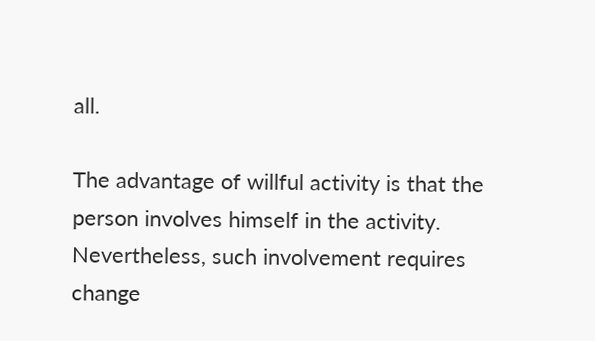all.

The advantage of willful activity is that the person involves himself in the activity. Nevertheless, such involvement requires change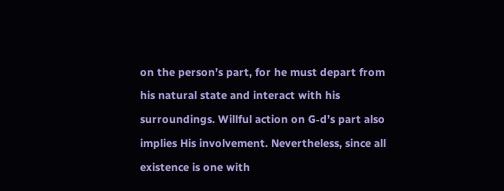on the person’s part, for he must depart from his natural state and interact with his surroundings. Willful action on G‑d’s part also implies His involvement. Nevertheless, since all existence is one with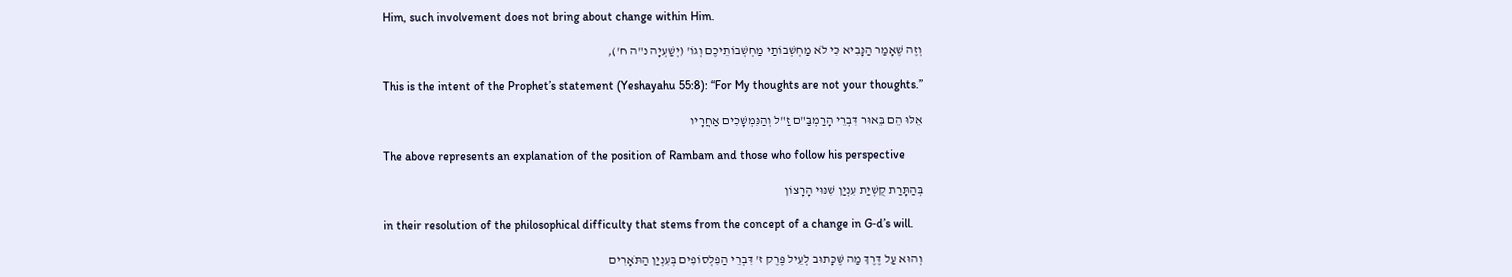Him, such involvement does not bring about change within Him.

וְזֶה שֶׁאָמַר הַנָּבִיא כִּי לֹא מַחְשְׁבוֹתַי מַחְשְׁבוֹתֵיכֶם וְגוֹ' (יְשַׁעְיָה נ"ה ח'),

This is the intent of the Prophet’s statement (Yeshayahu 55:8): “For My thoughts are not your thoughts.”

אֵלּוּ הֵם בֵּאוּר דִּבְרֵי הָרַמְבַּ"ם זַ"ל וְהַנִּמְשָׁכִים אַחֲרָיו

The above represents an explanation of the position of Rambam and those who follow his perspective

בְּהַתָּרַת קֻשְׁיַת עִנְיַן שִׁנּוּי הָרָצוֹן

in their resolution of the philosophical difficulty that stems from the concept of a change in G‑d’s will.

וְהוּא עַל דֶּרֶךְ מַה שֶּׁכָּתוּב לְעֵיל פֶּרֶק ז' דִּבְרֵי הַפִלְסוֹפִים בְּעִנְיַן הַתֹּאָרִים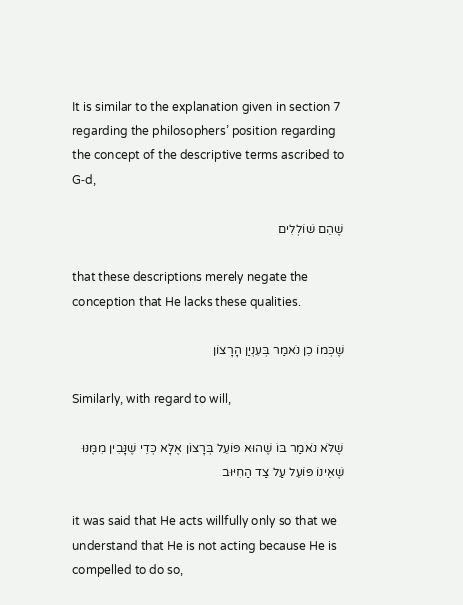It is similar to the explanation given in section 7 regarding the philosophers’ position regarding the concept of the descriptive terms ascribed to G‑d,

שֶׁהֵם שׁוֹלְלִים

that these descriptions merely negate the conception that He lacks these qualities.

שֶׁכְּמוֹ כֵן נֹאמַר בְּעִנְיַן הָרָצוֹן

Similarly, with regard to will,

שֶׁלֹּא נֹאמַר בּוֹ שֶׁהוּא פּוֹעֵל בְּרָצוֹן אֶלָּא כְּדֵי שֶׁנָּבִין מִמֶּנּוּ שֶׁאֵינוֹ פּוֹעֵל עַל צַד הַחִיּוּב

it was said that He acts willfully only so that we understand that He is not acting because He is compelled to do so,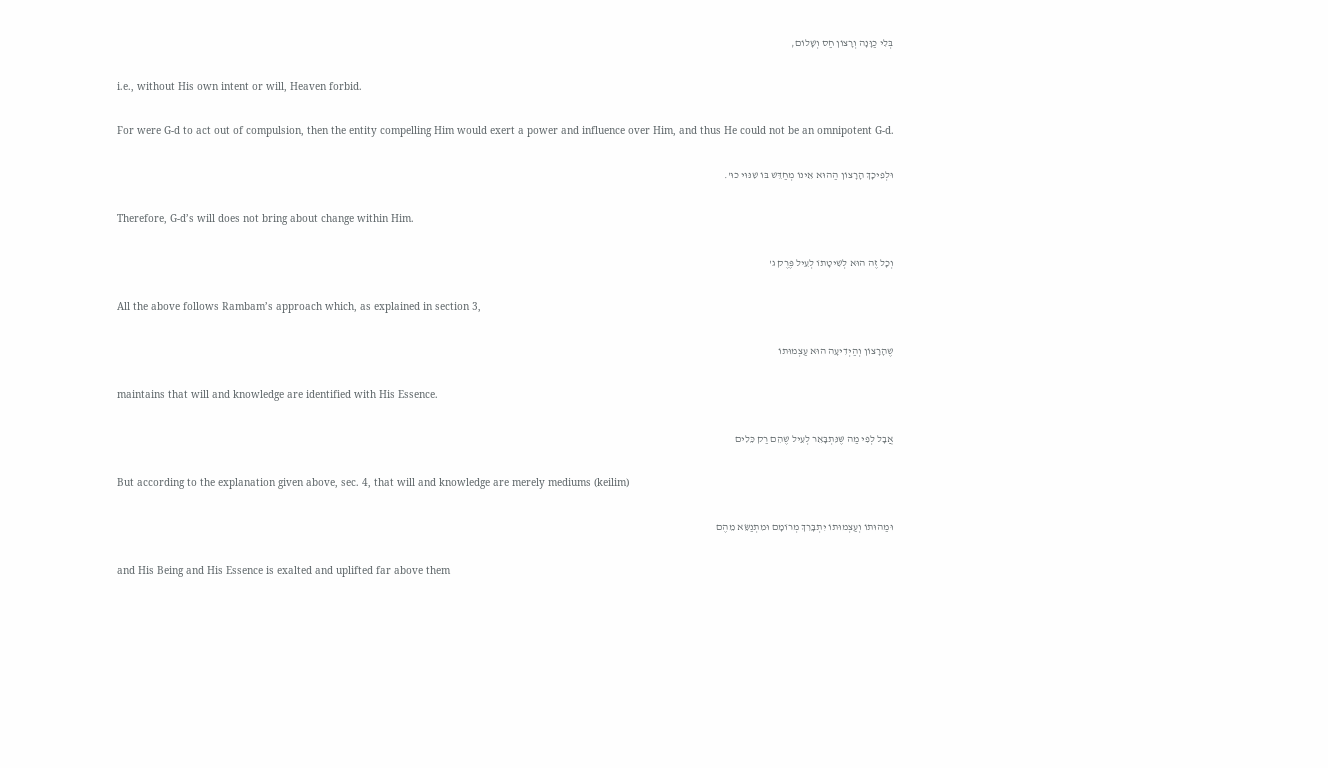בְּלִי כַוָּנָה וְרָצוֹן חַס וְשָׁלוֹם,

i.e., without His own intent or will, Heaven forbid.

For were G‑d to act out of compulsion, then the entity compelling Him would exert a power and influence over Him, and thus He could not be an omnipotent G‑d.

וּלְפִיכָךְ הָרָצוֹן הַהוּא אֵינוֹ מְחַדֵּשׁ בּוֹ שִׁנּוּי כוּ'.

Therefore, G‑d’s will does not bring about change within Him.

וְכָל זֶה הוּא לְשִׁיטָתוֹ לְעֵיל פֶּרֶק ג'

All the above follows Rambam’s approach which, as explained in section 3,

שֶׁהָרָצוֹן וְהַיְדִיעָה הוּא עַצְמוּתוֹ

maintains that will and knowledge are identified with His Essence.

אֲבָל לְפִי מַה שֶּׁנִּתְבָּאֵר לְעֵיל שֶׁהֵם רַק כֵּלִים

But according to the explanation given above, sec. 4, that will and knowledge are merely mediums (keilim)

וּמַהוּתוֹ וְעַצְמוּתוֹ יִתְבָּרֵךְ מְרוֹמָם וּמִתְנַשֵּׂא מֵהֶם

and His Being and His Essence is exalted and uplifted far above them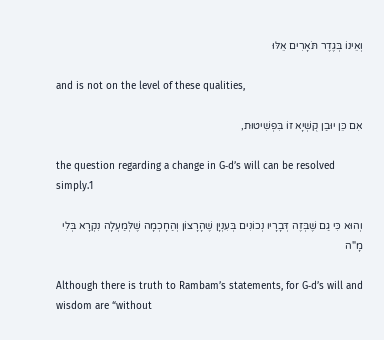וְאֵינוֹ בְּגֶדֶר תֹּאָרִים אֵלּוּ

and is not on the level of these qualities,

אִם כֵּן יוּבַן קֻשְׁיָא זוֹ בִּפְשִׁיטוּת,

the question regarding a change in G‑d’s will can be resolved simply.1

וְהוּא כִּי גַם שֶׁבְּזֶה דְּבָרָיו נְכוֹנִים בְּעִנְיָן שֶׁהָרָצוֹן וְהַחָכְמָה שֶׁלְּמַעְלָה נִקְרָא בְּלִי מָ"ה

Although there is truth to Rambam’s statements, for G‑d’s will and wisdom are “without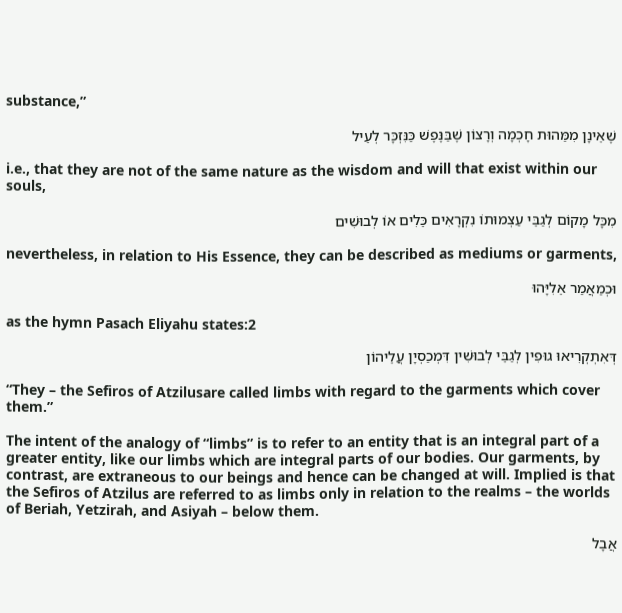substance,”

שֶׁאֵינָן מִמַּהוּת חָכְמָה וְרָצוֹן שֶׁבַּנֶּפֶשׁ כַּנִּזְכָּר לְעֵיל

i.e., that they are not of the same nature as the wisdom and will that exist within our souls,

מִכָּל מָקוֹם לְגַבֵּי עַצְמוּתוֹ נִקְרָאִים כֵּלִים אוֹ לְבוּשִׁים

nevertheless, in relation to His Essence, they can be described as mediums or garments,

וּכְמַאֲמַר אֵלִיָּהוּ

as the hymn Pasach Eliyahu states:2

דְּאִתְקְרִיאוּ גוּפִין לְגַבֵּי לְבוּשִׁין דִּמְכַסְיָן עֲלֵיהוֹן

“They – the Sefiros of Atzilusare called limbs with regard to the garments which cover them.”

The intent of the analogy of “limbs” is to refer to an entity that is an integral part of a greater entity, like our limbs which are integral parts of our bodies. Our garments, by contrast, are extraneous to our beings and hence can be changed at will. Implied is that the Sefiros of Atzilus are referred to as limbs only in relation to the realms – the worlds of Beriah, Yetzirah, and Asiyah – below them.

אֲבָל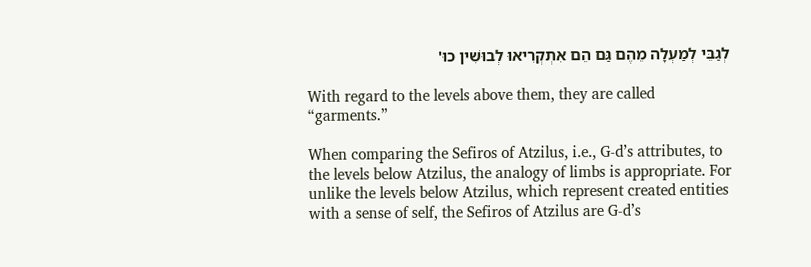לְגַבֵּי לְמַעְלָה מֵהֶם גַּם הֵם אִתְקְרִיאוּ לְבוּשִׁין כוּ'

With regard to the levels above them, they are called “garments.”

When comparing the Sefiros of Atzilus, i.e., G‑d’s attributes, to the levels below Atzilus, the analogy of limbs is appropriate. For unlike the levels below Atzilus, which represent created entities with a sense of self, the Sefiros of Atzilus are G‑d’s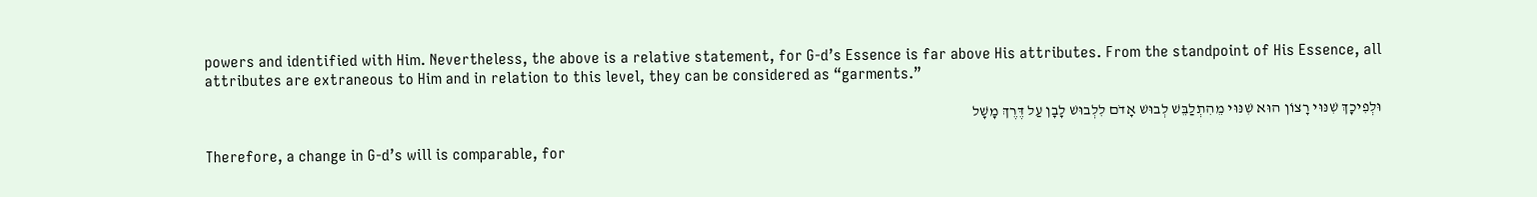powers and identified with Him. Nevertheless, the above is a relative statement, for G‑d’s Essence is far above His attributes. From the standpoint of His Essence, all attributes are extraneous to Him and in relation to this level, they can be considered as “garments.”

וּלְפִיכָךְ שִׁנּוּי רָצוֹן הוּא שִׁנּוּי מֵהִתְלַבֵּשׁ לְבוּשׁ אָדֹם לִלְבוּשׁ לָבָן עַל דֶּרֶךְ מָשָׁל

Therefore, a change in G‑d’s will is comparable, for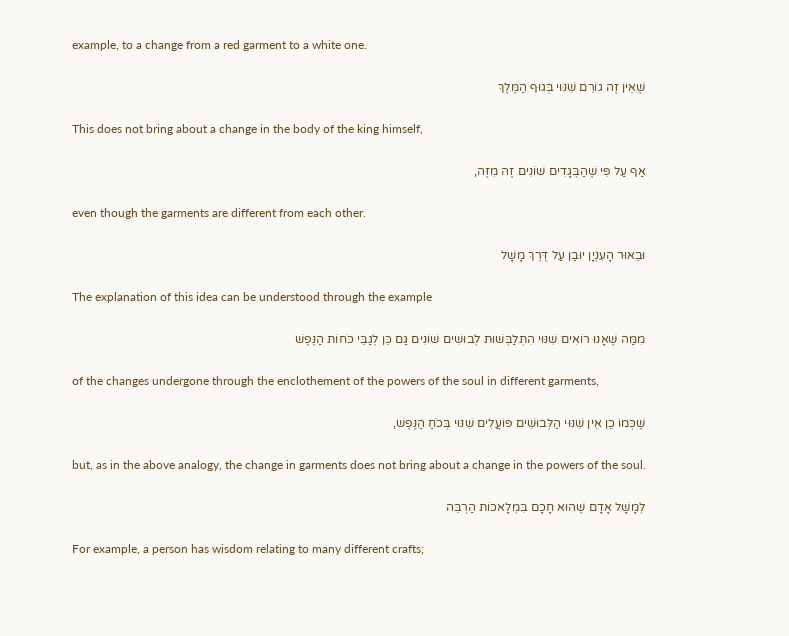example, to a change from a red garment to a white one.

שֶׁאֵין זֶה גוֹרֵם שִׁנּוּי בְּגוּף הַמֶּלֶךְ

This does not bring about a change in the body of the king himself,

אַף עַל פִּי שֶׁהַבְּגָדִים שׁוֹנִים זֶה מִזֶּה,

even though the garments are different from each other.

וּבֵאוּר הָעִנְיָן יוּבַן עַל דֶּרֶךְ מָשָׁל

The explanation of this idea can be understood through the example

מִמַּה שֶּׁאָנוּ רוֹאִים שִׁנּוּי הִתְלַבְּשׁוּת לְבוּשִׁים שׁוֹנִים גַּם כֵּן לְגַבֵּי כֹּחוֹת הַנֶּפֶשׁ

of the changes undergone through the enclothement of the powers of the soul in different garments,

שֶׁכְּמוֹ כֵן אֵין שִׁנּוּי הַלְּבוּשִׁים פּוֹעֲלִים שִׁנּוּי בְּכֹחַ הַנֶּפֶשׁ,

but, as in the above analogy, the change in garments does not bring about a change in the powers of the soul.

לְמָשָׁל אָדָם שֶׁהוּא חָכָם בִּמְלָאכוֹת הַרְבֵּה

For example, a person has wisdom relating to many different crafts;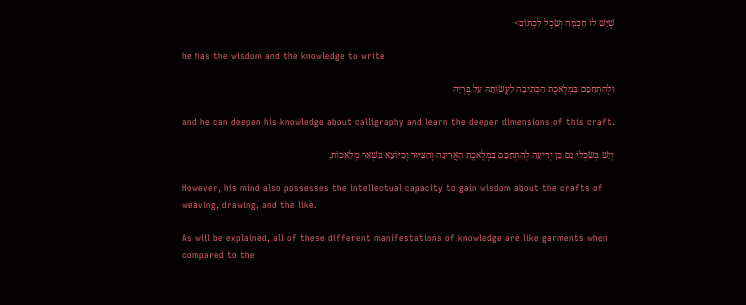שֶׁיֵּשׁ לוֹ חָכְמָה וְשֵׂכֶל לִכְתּוֹב>

he has the wisdom and the knowledge to write

וּלְהִתְחַכֵּם בִּמְלֶאכֶת הַכְּתִיבָה לַעֲשׂוֹתָהּ עַל בֻּרְיָהּ

and he can deepen his knowledge about calligraphy and learn the deeper dimensions of this craft.

וְיֵשׁ בְּשִׂכְלוֹ גַם כֵּן יְדִיעָה לְהִתְחַכֵּם בִּמְלֶאכֶת הָאֲרִיגָה וְהַצִּיּוּר וְכַיּוֹצֵא בִּשְׁאָר מְלָאכוֹת,

However, his mind also possesses the intellectual capacity to gain wisdom about the crafts of weaving, drawing, and the like.

As will be explained, all of these different manifestations of knowledge are like garments when compared to the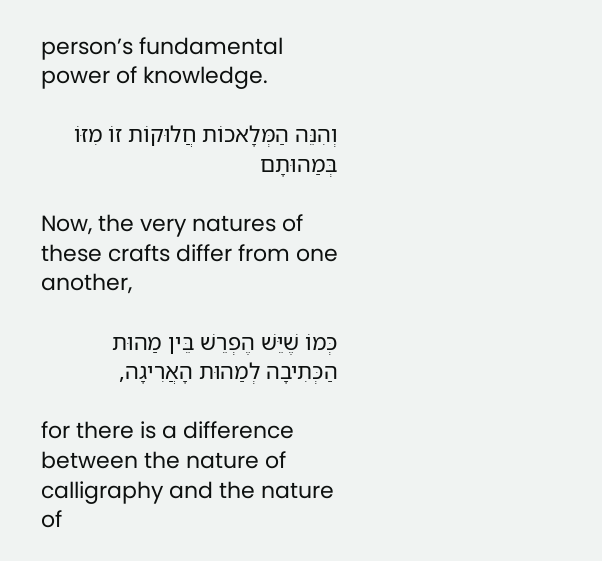person’s fundamental power of knowledge.

וְהִנֵּה הַמְּלָאכוֹת חֲלוּקוֹת זוֹ מִזּוֹ בְּמַהוּתָם

Now, the very natures of these crafts differ from one another,

כְּמוֹ שֶׁיֵּשׁ הֶפְרֵשׁ בֵּין מַהוּת הַכְּתִיבָה לְמַהוּת הָאֲרִיגָה,

for there is a difference between the nature of calligraphy and the nature of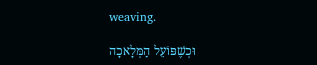weaving.

וּכְשֶׁפּוֹעֵל הַמְּלָאכָה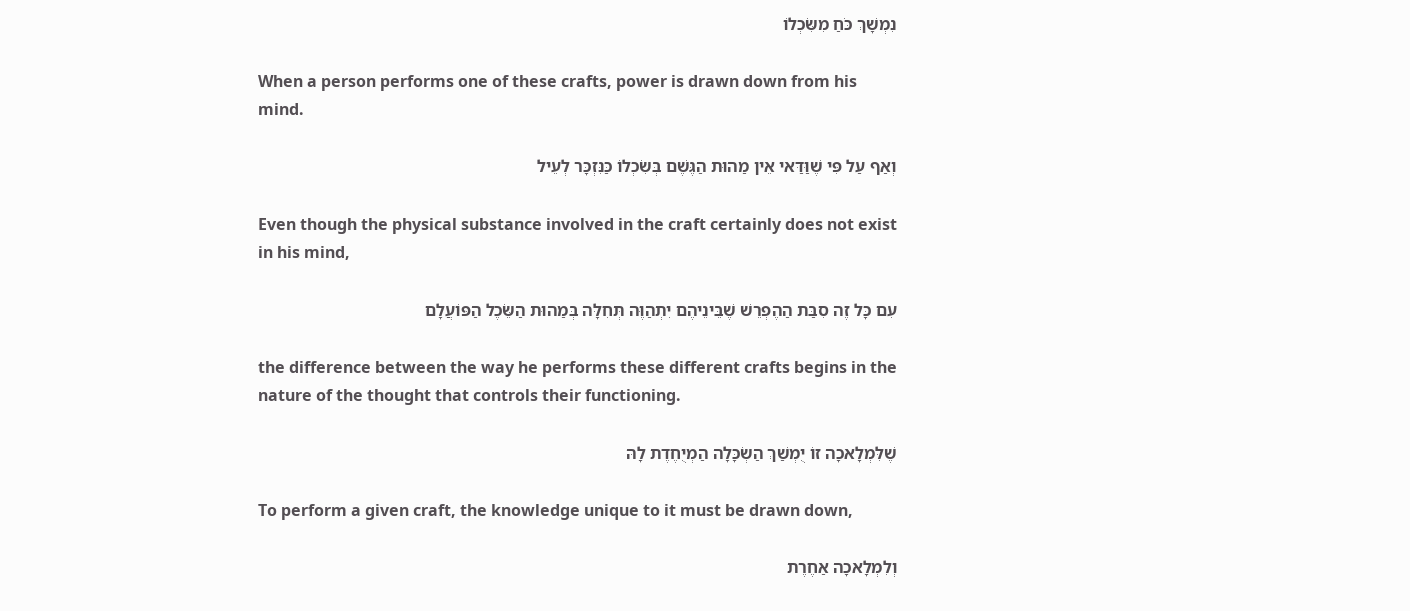נִמְשָׁךְ כֹּחַ מִשִּׂכְלוֹ

When a person performs one of these crafts, power is drawn down from his mind.

וְאַף עַל פִּי שֶׁוַּדַּאי אֵין מַהוּת הַגֶּשֶׁם בְּשִׂכְלוֹ כַּנִּזְכָּר לְעֵיל

Even though the physical substance involved in the craft certainly does not exist in his mind,

עִם כָּל זֶה סִבַּת הַהֶפְרֵשׁ שֶׁבֵּינֵיהֶם יִתְהַוֶּה תְּחִלָּה בְּמַהוּת הַשֵּׂכֶל הַפּוֹעֲלָם

the difference between the way he performs these different crafts begins in the nature of the thought that controls their functioning.

שֶׁלִּמְלָאכָה זוֹ יֻמְשַׁךְ הַשְׂכָּלָה הַמְיֻחֶדֶת לָהּ

To perform a given craft, the knowledge unique to it must be drawn down,

וְלִמְלָאכָה אַחֶרֶת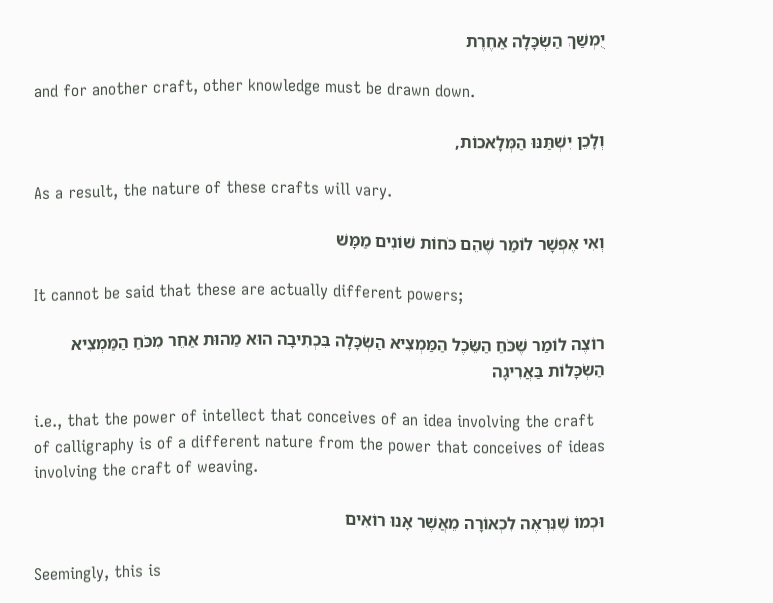יֻמְשַׁךְ הַשְׂכָּלָה אַחֶרֶת

and for another craft, other knowledge must be drawn down.

וְלָכֵן יִשְׁתַּנּוּ הַמְּלָאכוֹת,

As a result, the nature of these crafts will vary.

וְאִי אֶפְשָׁר לוֹמַר שֶׁהֵם כֹּחוֹת שׁוֹנִים מַמָּשׁ

It cannot be said that these are actually different powers;

רוֹצֶה לוֹמַר שֶׁכֹּחַ הַשֵּׂכֶל הַמַּמְצִיא הַשְׂכָּלָה בִּכְתִיבָה הוּא מַהוּת אַחֵר מִכֹּחַ הַמַּמְצִיא הַשְׂכָּלוֹת בַּאֲרִיגָה

i.e., that the power of intellect that conceives of an idea involving the craft of calligraphy is of a different nature from the power that conceives of ideas involving the craft of weaving.

וּכְמוֹ שֶׁנִּרְאֶה לִכְאוֹרָה מֵאֲשֶׁר אָנוּ רוֹאִים

Seemingly, this is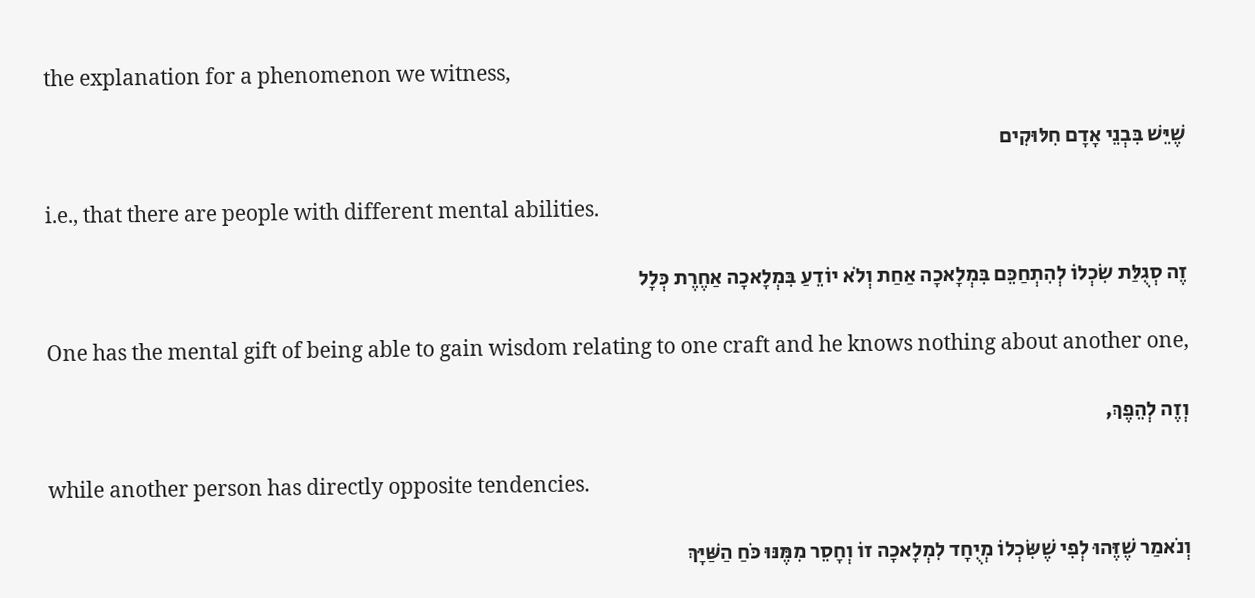the explanation for a phenomenon we witness,

שֶׁיֵּשׁ בִּבְנֵי אָדָם חִלּוּקִים

i.e., that there are people with different mental abilities.

זֶה סְגֻלַּת שִׂכְלוֹ לְהִתְחַכֵּם בִּמְלָאכָה אַחַת וְלֹא יוֹדֵעַ בִּמְלָאכָה אַחֶרֶת כְּלָל

One has the mental gift of being able to gain wisdom relating to one craft and he knows nothing about another one,

וְזֶה לְהֵפֶךְ,

while another person has directly opposite tendencies.

וְנֹאמַר שֶׁזֶּהוּ לְפִי שֶׁשִּׂכְלוֹ מְיֻחָד לִמְלָאכָה זוֹ וְחָסֵר מִמֶּנּוּ כֹּחַ הַשַּׁיָּךְ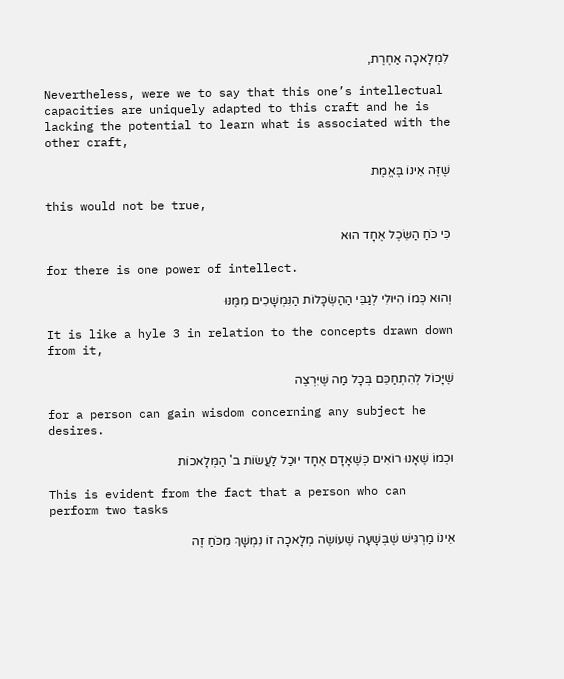לִמְלָאכָה אַחֶרֶת,

Nevertheless, were we to say that this one’s intellectual capacities are uniquely adapted to this craft and he is lacking the potential to learn what is associated with the other craft,

שֶׁזֶּה אֵינוֹ בֶּאֱמֶת

this would not be true,

כִּי כֹּחַ הַשֵּׂכֶל אֶחָד הוּא

for there is one power of intellect.

וְהוּא כְּמוֹ הִיּוּלִי לְגַבֵּי הַהַשְׂכָּלוֹת הַנִּמְשָׁכִים מִמֶּנּוּ

It is like a hyle 3 in relation to the concepts drawn down from it,

שֶׁיָּכוֹל לְהִתְחַכֵּם בְּכָל מַה שֶּׁיִּרְצֶה

for a person can gain wisdom concerning any subject he desires.

וּכְמוֹ שֶׁאָנוּ רוֹאִים כְּשֶׁאָדָם אֶחָד יוּכַל לַעֲשׂוֹת ב' הַמְּלָאכוֹת

This is evident from the fact that a person who can perform two tasks

אֵינוֹ מַרְגִּישׁ שֶׁבְּשָׁעָה שֶׁעוֹשֶׂה מְלָאכָה זוֹ נִמְשָׁךְ מִכֹּחַ זֶה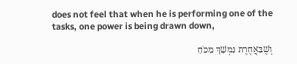does not feel that when he is performing one of the tasks, one power is being drawn down,

וְשֶׁבַּאֲחֶרֶת נִמְשָׁךְ מִכֹּחַ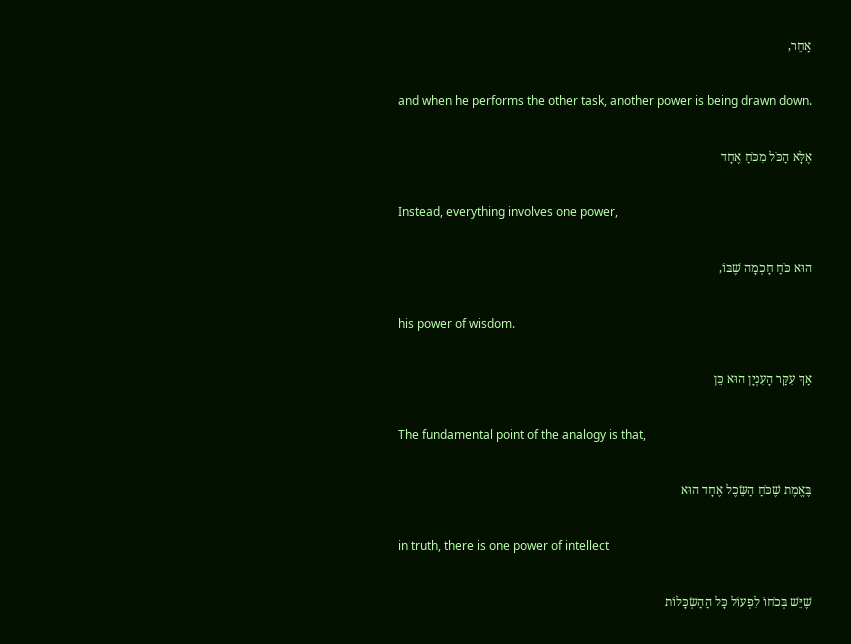אַחֵר,

and when he performs the other task, another power is being drawn down.

אֶלָּא הַכֹּל מִכֹּחַ אֶחָד

Instead, everything involves one power,

הוּא כֹּחַ חָכְמָה שֶׁבּוֹ,

his power of wisdom.

אַךְ עִקַּר הָעִנְיָן הוּא כֵּן

The fundamental point of the analogy is that,

בֶּאֱמֶת שֶׁכֹּחַ הַשֵּׂכֶל אֶחָד הוּא

in truth, there is one power of intellect

שֶׁיֵּשׁ בְּכֹחוֹ לִפְעוֹל כָּל הַהַשְׂכָּלוֹת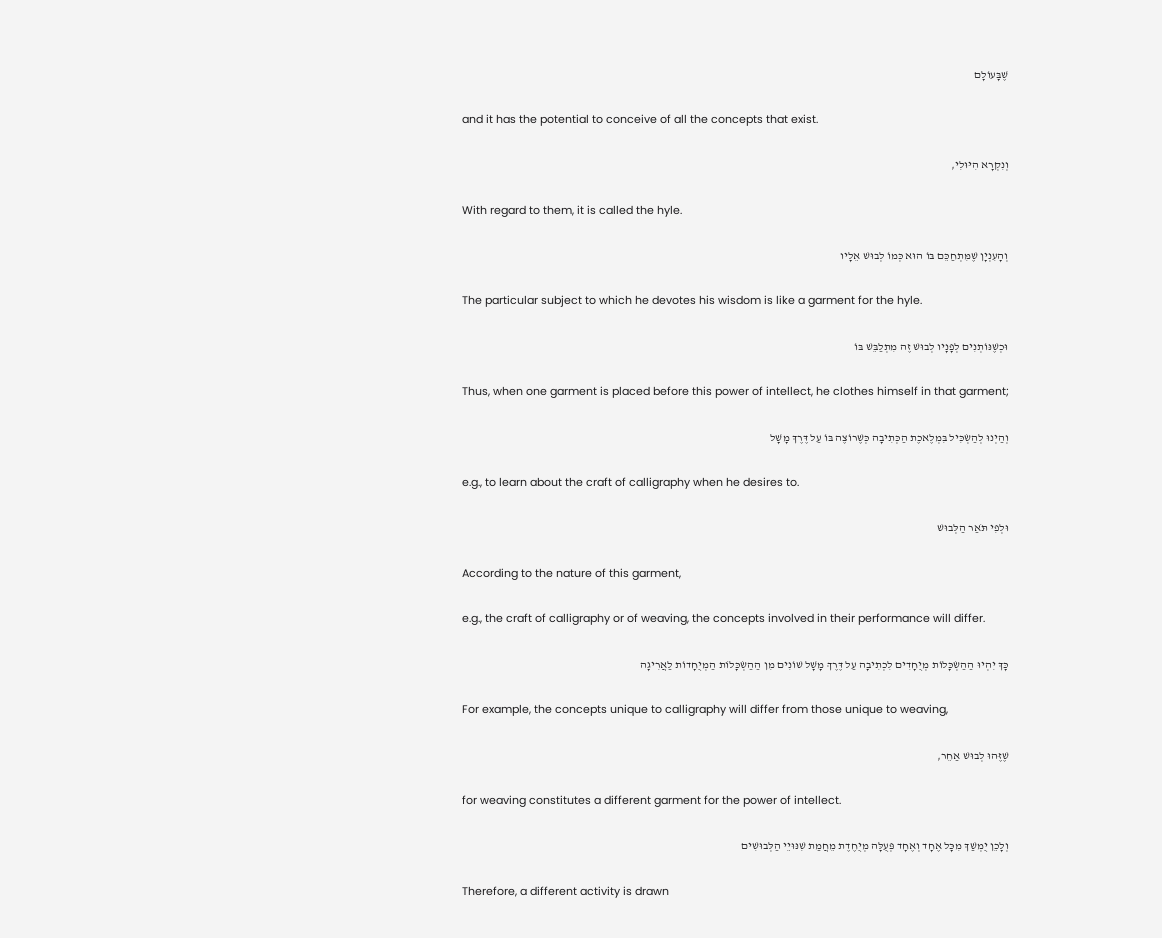שֶׁבָּעוֹלָם

and it has the potential to conceive of all the concepts that exist.

וְנִקְרָא הִיּוּלִי,

With regard to them, it is called the hyle.

וְהָעִנְיָן שֶׁמִּתְחַכֵּם בּוֹ הוּא כְּמוֹ לְבוּשׁ אֵלָיו

The particular subject to which he devotes his wisdom is like a garment for the hyle.

וּכְשֶׁנּוֹתְנִים לְפָנָיו לְבוּשׁ זֶה מִתְלַבֵּשׁ בּוֹ

Thus, when one garment is placed before this power of intellect, he clothes himself in that garment;

וְהַיְנוּ לְהַשְׂכִּיל בִּמְלֶאכֶת הַכְּתִיבָה כְּשֶׁרוֹצֶה בּוֹ עַל דֶּרֶךְ מָשָׁל

e.g., to learn about the craft of calligraphy when he desires to.

וּלְפִי תֹּאַר הַלְּבוּשׁ

According to the nature of this garment,

e.g., the craft of calligraphy or of weaving, the concepts involved in their performance will differ.

כָּךְ יִהְיוּ הַהַשְׂכָּלוֹת מְיֻחָדִים לִכְתִיבָה עַל דֶּרֶךְ מָשָׁל שׁוֹנִים מִן הַהַשְׂכָּלוֹת הַמְיֻחָדוֹת לַאֲרִיגָה

For example, the concepts unique to calligraphy will differ from those unique to weaving,

שֶׁזֶּהוּ לְבוּשׁ אַחֵר,

for weaving constitutes a different garment for the power of intellect.

וְלָכֵן יֻמְשַׁךְ מִכָּל אֶחָד וְאֶחָד פְּעֻלָּה מְיֻחֶדֶת מֵחֲמַת שִׁנּוּיֵי הַלְּבוּשִׁים

Therefore, a different activity is drawn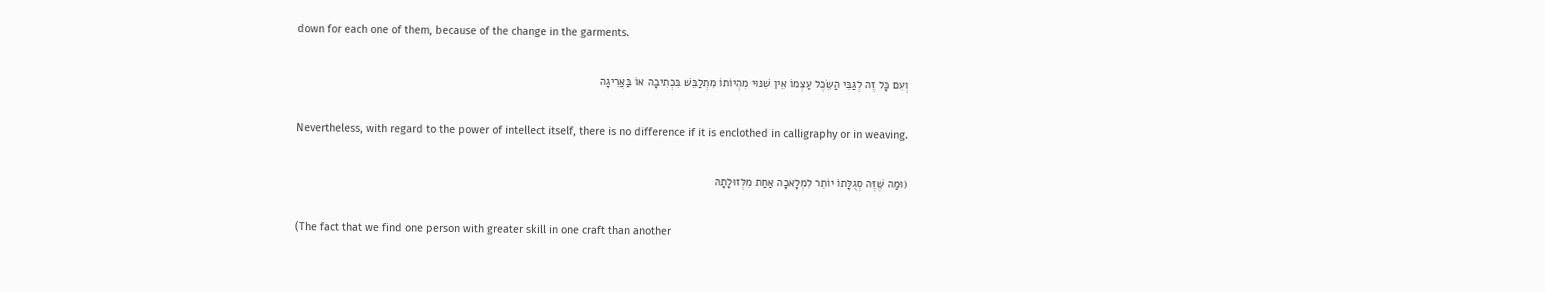down for each one of them, because of the change in the garments.

וְעִם כָּל זֶה לְגַבֵּי הַשֵּׂכֶל עַצְמוֹ אֵין שִׁנּוּי מִהְיוֹתוֹ מִתְלַבֵּשׁ בִּכְתִיבָה אוֹ בַּאֲרִיגָה

Nevertheless, with regard to the power of intellect itself, there is no difference if it is enclothed in calligraphy or in weaving.

(וּמַה שֶּׁזֶּה סְגֻלָּתוֹ יוֹתֵר לִמְלָאכָה אַחַת מִלְּזוּלָתָהּ

(The fact that we find one person with greater skill in one craft than another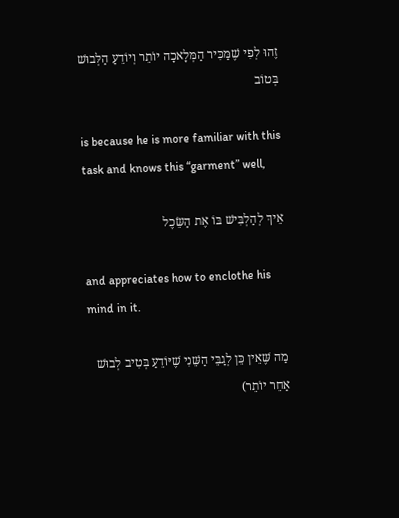זֶהוּ לְפִי שֶׁמַּכִּיר הַמְּלָאכָה יוֹתֵר וְיוֹדֵעַ הַלְּבוּשׁ בְּטוֹב

is because he is more familiar with this task and knows this “garment” well,

אֵיךְ לְהַלְבִּישׁ בּוֹ אֶת הַשֵּׂכֶל

and appreciates how to enclothe his mind in it.

מַה שֶּׁאֵין כֵּן לְגַבֵּי הַשֵּׁנִי שֶׁיּוֹדֵעַ בְּטִיב לְבוּשׁ אַחֵר יוֹתֵר)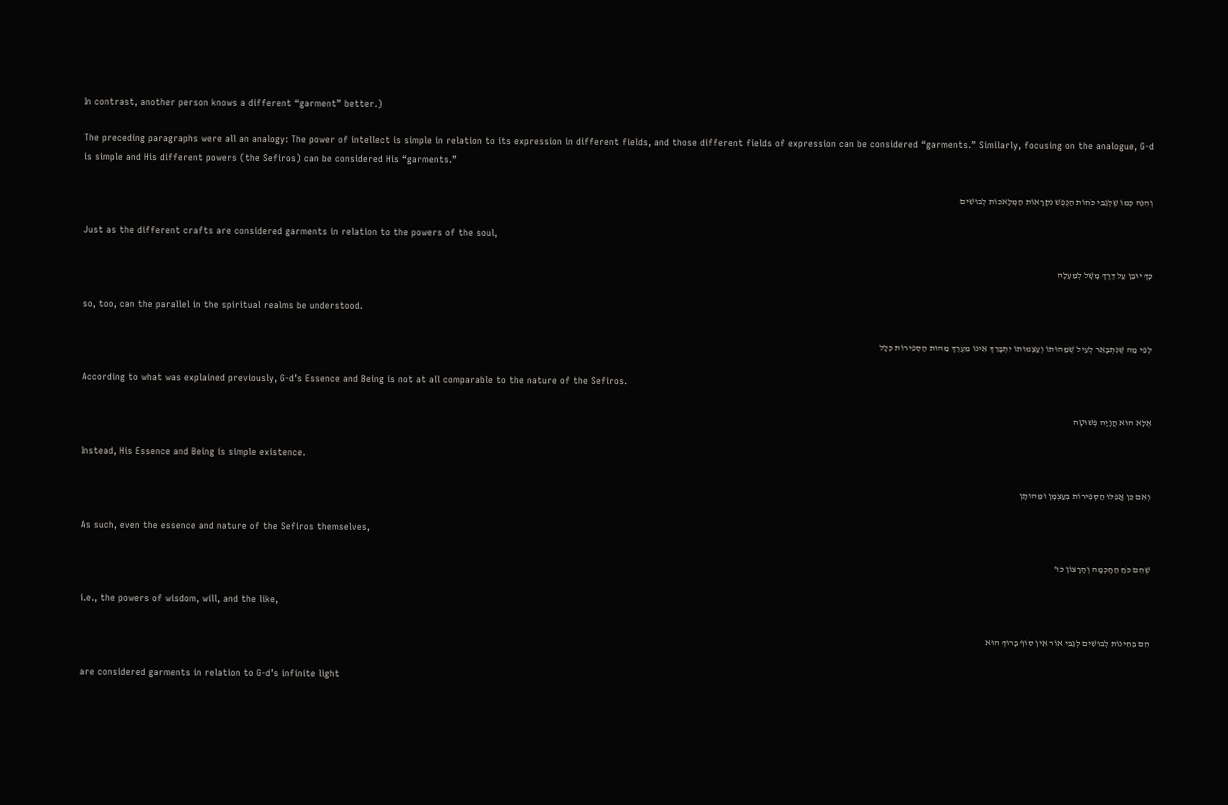In contrast, another person knows a different “garment” better.)

The preceding paragraphs were all an analogy: The power of intellect is simple in relation to its expression in different fields, and those different fields of expression can be considered “garments.” Similarly, focusing on the analogue, G‑d is simple and His different powers (the Sefiros) can be considered His “garments.”

וְהִנֵּה כְּמוֹ שֶׁלְּגַבֵּי כֹּחוֹת הַנֶּפֶשׁ נִקְרָאוֹת הַמְּלָאכוֹת לְבוּשִׁים

Just as the different crafts are considered garments in relation to the powers of the soul,

כָּךְ יוּבַן עַל דֶּרֶךְ מָשָׁל לְמַעְלָה

so, too, can the parallel in the spiritual realms be understood.

לְפִי מַה שֶּׁנִּתְבָּאֵר לְעֵיל שֶׁמַּהוּתוֹ וְעַצְמוּתוֹ יִתְבָּרֵךְ אֵינוֹ מֵעֶרֶךְ מַהוּת הַסְּפִירוֹת כְּלָל

According to what was explained previously, G‑d’s Essence and Being is not at all comparable to the nature of the Sefiros.

אֶלָּא הוּא הֲוָיָה פְּשׁוּטָה

Instead, His Essence and Being is simple existence.

וְאִם כֵּן אֲפִלּוּ הַסְּפִירוֹת בְּעַצְמָן וּמַהוּתָן

As such, even the essence and nature of the Sefiros themselves,

שֶׁהֵם כֹּחַ הַחָכְמָה וְהָרָצוֹן כוּ'

i.e., the powers of wisdom, will, and the like,

הֵם בְּחִינוֹת לְבוּשִׁים לְגַבֵּי אוֹר אֵין סוֹף בָּרוּךְ הוּא

are considered garments in relation to G‑d’s infinite light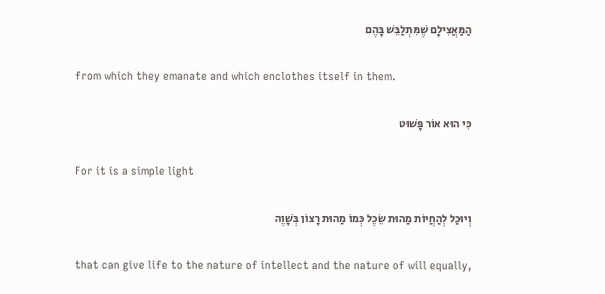הַמַּאֲצִילָם שֶׁמִּתְלַבֵּשׁ בָּהֶם

from which they emanate and which enclothes itself in them.

כִּי הוּא אוֹר פָּשׁוּט

For it is a simple light

וְיוּכַל לְהַחֲיוֹת מַהוּת שֵׂכֶל כְּמוֹ מַהוּת רָצוֹן בְּשָׁוֶה

that can give life to the nature of intellect and the nature of will equally,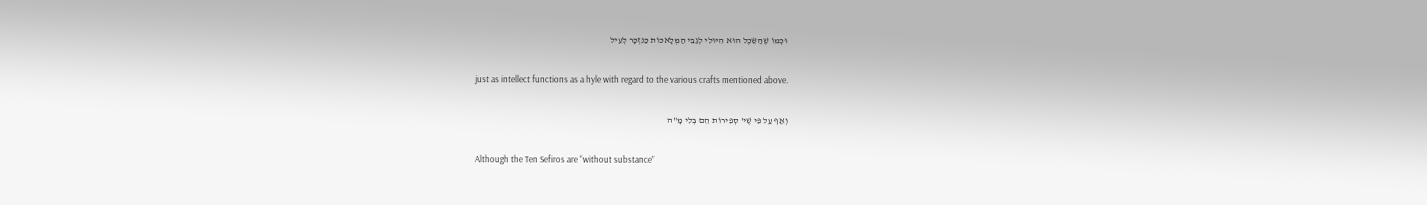וּכְמוֹ שֶׁהַשֵּׂכֶל הוּא הִיּוּלִי לְגַבֵּי הַמְּלָאכוֹת כַּנִּזְכָּר לְעֵיל

just as intellect functions as a hyle with regard to the various crafts mentioned above.

וְאַף עַל פִּי שֶׁי' סְפִירוֹת הֵם בְּלִי מָ"ה

Although the Ten Sefiros are “without substance”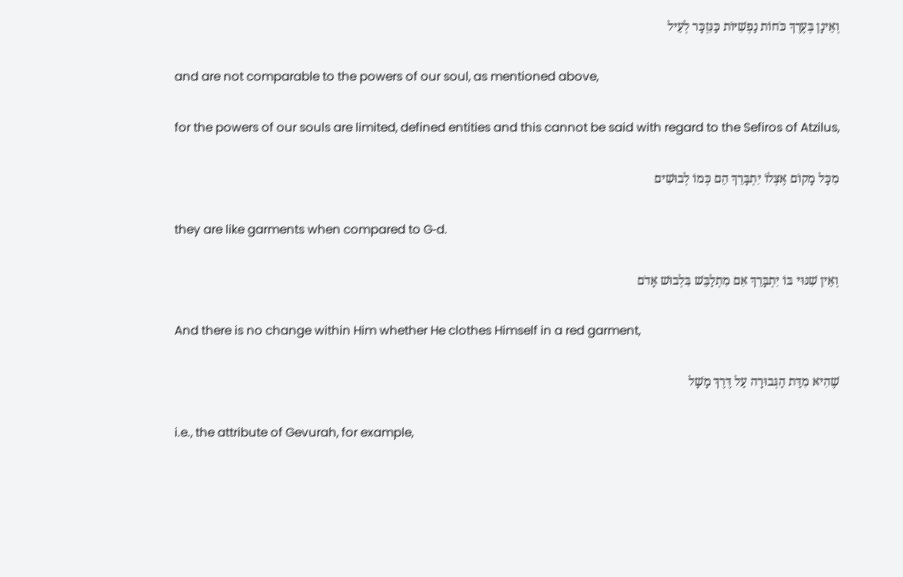וְאֵינָן בְּעֶרֶךְ כֹּחוֹת נַפְשִׁיּוֹת כַּנִּזְכָּר לְעֵיל

and are not comparable to the powers of our soul, as mentioned above,

for the powers of our souls are limited, defined entities and this cannot be said with regard to the Sefiros of Atzilus,

מִכָּל מָקוֹם אֶצְלוֹ יִתְבָּרֵךְ הֵם כְּמוֹ לְבוּשִׁים

they are like garments when compared to G‑d.

וְאֵין שִׁנּוּי בּוֹ יִתְבָּרֵךְ אִם מִתְלַבֵּשׁ בִּלְבוּשׁ אָדֹם

And there is no change within Him whether He clothes Himself in a red garment,

שֶׁהִיא מִדַּת הַגְּבוּרָה עַל דֶּרֶךְ מָשָׁל

i.e., the attribute of Gevurah, for example,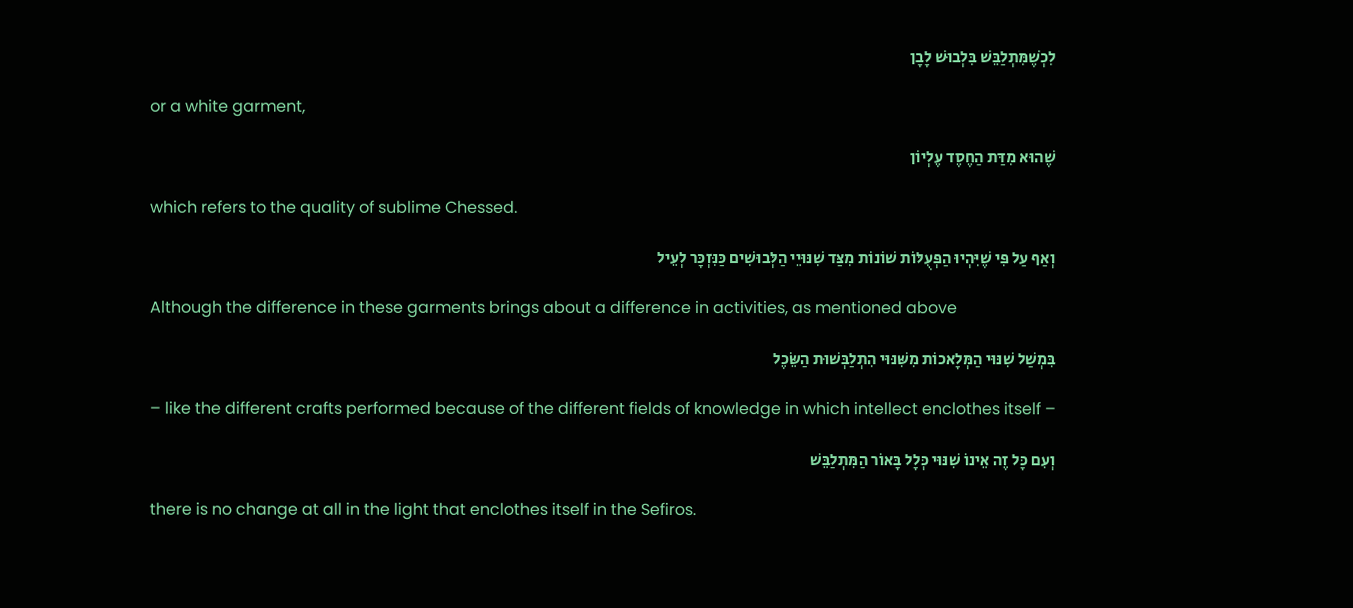לִכְשֶׁמִּתְלַבֵּשׁ בִּלְבוּשׁ לָבָן

or a white garment,

שֶׁהוּא מִדַּת הַחֶסֶד עֶלְיוֹן

which refers to the quality of sublime Chessed.

וְאַף עַל פִּי שֶׁיִּהְיוּ הַפְּעֻלּוֹת שׁוֹנוֹת מִצַּד שִׁנּוּיֵי הַלְּבוּשִׁים כַּנִּזְכָּר לְעֵיל

Although the difference in these garments brings about a difference in activities, as mentioned above

בִּמְשַׁל שִׁנּוּי הַמְּלָאכוֹת מִשִּׁנּוּי הִתְלַבְּשׁוּת הַשֵּׂכֶל

– like the different crafts performed because of the different fields of knowledge in which intellect enclothes itself –

וְעִם כָּל זֶה אֵינוֹ שִׁנּוּי כְּלָל בָּאוֹר הַמִּתְלַבֵּשׁ

there is no change at all in the light that enclothes itself in the Sefiros.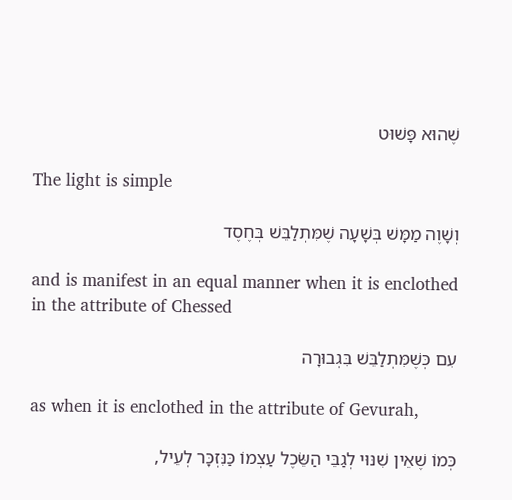שֶׁהוּא פָּשׁוּט

The light is simple

וְשָׁוֶה מַמָּשׁ בְּשָׁעָה שֶׁמִּתְלַבֵּשׁ בְּחֶסֶד

and is manifest in an equal manner when it is enclothed in the attribute of Chessed

עִם כְּשֶׁמִּתְלַבֵּשׁ בִּגְבוּרָה

as when it is enclothed in the attribute of Gevurah,

כְּמוֹ שֶׁאֵין שִׁנּוּי לְגַבֵּי הַשֵּׂכֶל עַצְמוֹ כַּנִּזְכָּר לְעֵיל,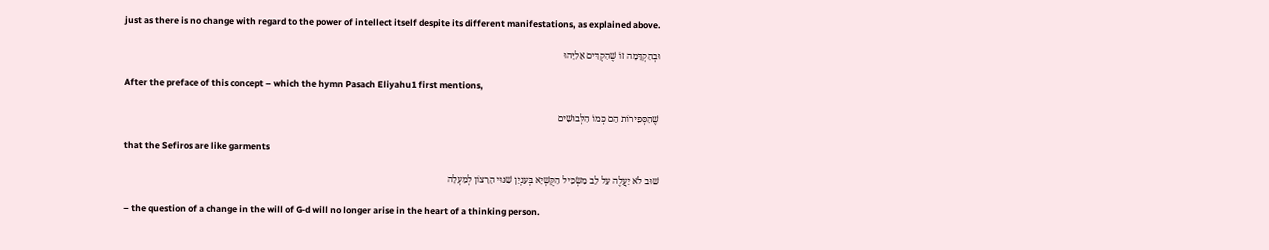just as there is no change with regard to the power of intellect itself despite its different manifestations, as explained above.

וּבְהַקְדָּמָה זוֹ שֶׁהִקְדִּים אֵלִיָּהוּ

After the preface of this concept – which the hymn Pasach Eliyahu1 first mentions,

שֶׁהַסְּפִירוֹת הֵם כְּמוֹ הַלְּבוּשִׁים

that the Sefiros are like garments

שׁוּב לֹא יַעֲלֶה עַל לֵב מַשְׂכִּיל הַקֻּשְׁיָא בְּעִנְיַן שִׁנּוּי הָרָצוֹן לְמַעְלָה

– the question of a change in the will of G‑d will no longer arise in the heart of a thinking person.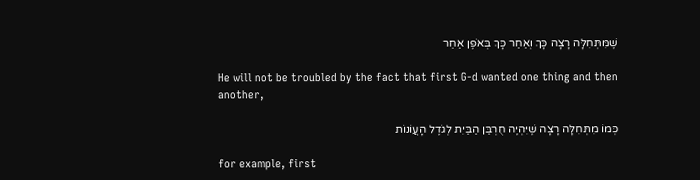שֶׁמִּתְּחִלָּה רָצָה כָּךְ וְאַחַר כָּךְ בְּאֹפֶן אַחֵר

He will not be troubled by the fact that first G‑d wanted one thing and then another,

כְּמוֹ מִתְּחִלָּה רָצָה שֶׁיִּהְיֶה חֻרְבַּן הַבַּיִת לְגֹדֶל הָעֲוֹנוֹת

for example, first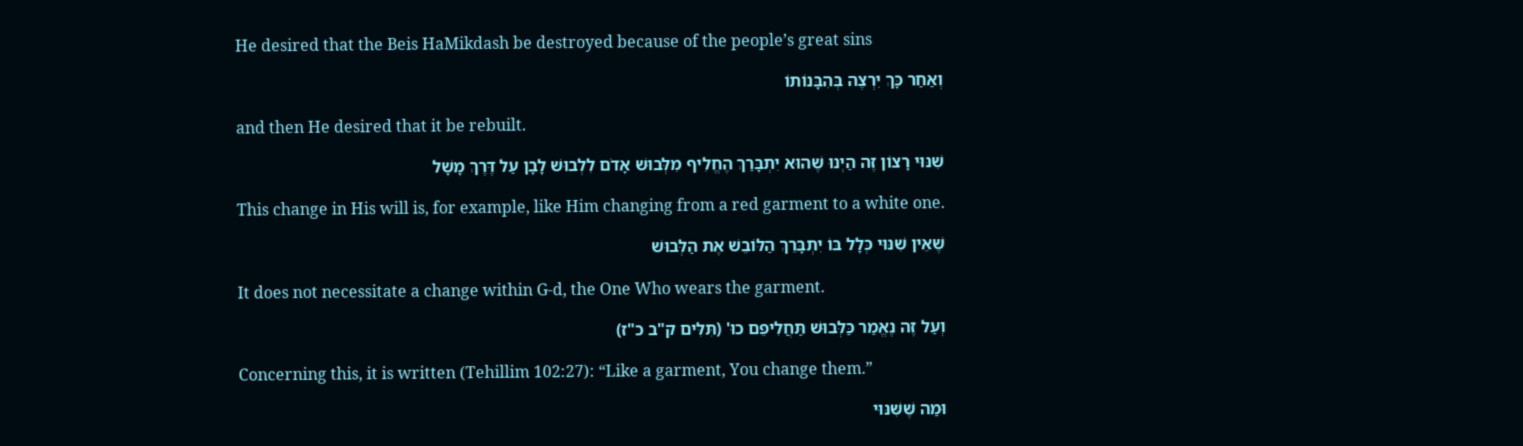He desired that the Beis HaMikdash be destroyed because of the people’s great sins

וְאַחַר כָּךְ יִרְצֶה בְּהִבָּנוֹתוֹ

and then He desired that it be rebuilt.

שִׁנּוּי רָצוֹן זֶה הַיְנוּ שֶׁהוּא יִתְבָּרִֵךְ הֶחֱלִיף מִלְּבוּשׁ אָדֹם לִלְבוּשׁ לָבָן עַל דֶּרֶךְ מָשָׁל

This change in His will is, for example, like Him changing from a red garment to a white one.

שֶׁאֵין שִׁנּוּי כְּלָל בּוֹ יִתְבָּרֵךְ הַלּוֹבֵשׁ אֶת הַלְּבוּשׁ

It does not necessitate a change within G‑d, the One Who wears the garment.

וְעַל זֶה נֶאֱמַר כַּלְּבוּשׁ תַּחֲלִיפֵם כוּ' (תִּלִּים ק"ב כ"ז)

Concerning this, it is written (Tehillim 102:27): “Like a garment, You change them.”

וּמַה שֶּׁשִּׁנּוּי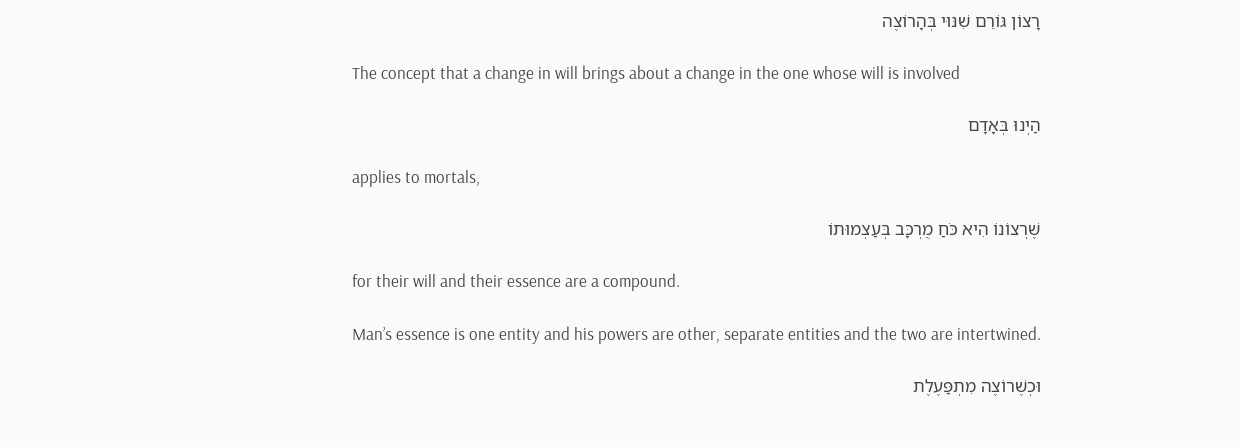רָצוֹן גּוֹרֵם שִׁנּוּי בְּהָרוֹצֶה

The concept that a change in will brings about a change in the one whose will is involved

הַיְנוּ בְּאָדָם

applies to mortals,

שֶׁרְצוֹנוֹ הִיא כֹּחַ מֻרְכָּב בְּעַצְמוּתוֹ

for their will and their essence are a compound.

Man’s essence is one entity and his powers are other, separate entities and the two are intertwined.

וּכְשֶׁרוֹצֶה מִתְפַּעֶלֶת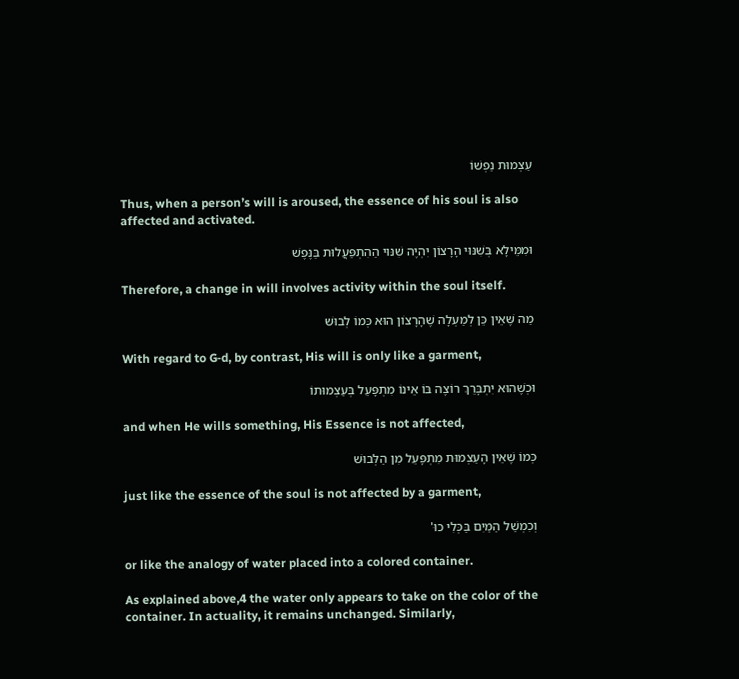עַצְמוּת נַפְשׁוֹ

Thus, when a person’s will is aroused, the essence of his soul is also affected and activated.

וּמִמֵּילָא בְּשִׁנּוּי הָרָצוֹן יִהְיֶה שִׁנּוּי הַהִתְפַּעֲלוּת בַּנֶּפֶשׁ

Therefore, a change in will involves activity within the soul itself.

מַה שֶּׁאֵין כֵּן לְמַעְלָה שֶׁהָרָצוֹן הוּא כְּמוֹ לְבוּשׁ

With regard to G‑d, by contrast, His will is only like a garment,

וּכְשֶׁהוּא יִתְבָּרֵךְ רוֹצֶה בּוֹ אֵינוֹ מִתְפָּעֵל בְּעַצְמוּתוֹ

and when He wills something, His Essence is not affected,

כְּמוֹ שֶׁאֵין הָעַצְמוּת מִתְפָּעֵל מִן הַלְּבוּשׁ

just like the essence of the soul is not affected by a garment,

וְכִמְשַׁל הַמַּיִם בַּכְּלִי כוּ'

or like the analogy of water placed into a colored container.

As explained above,4 the water only appears to take on the color of the container. In actuality, it remains unchanged. Similarly,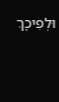וּלְפִיכָךְ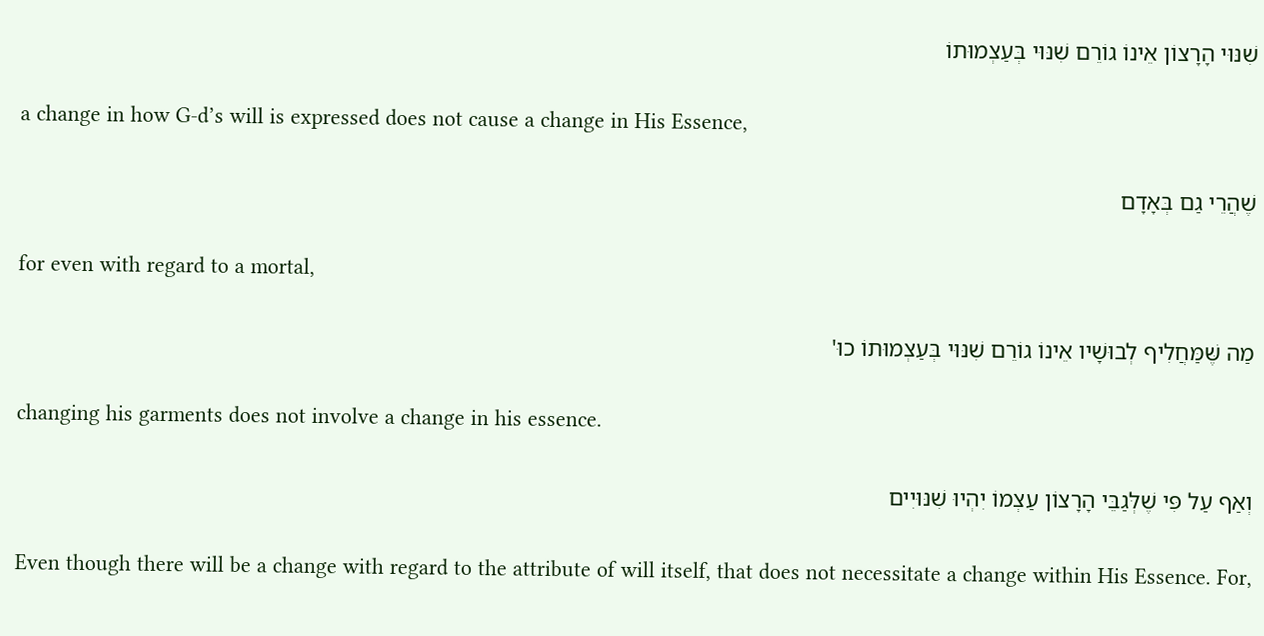שִׁנּוּי הָרָצוֹן אֵינוֹ גוֹרֵם שִׁנּוּי בְּעַצְמוּתוֹ

a change in how G‑d’s will is expressed does not cause a change in His Essence,

שֶׁהֲרֵי גַם בְּאָדָם

for even with regard to a mortal,

מַה שֶּׁמַּחֲלִיף לְבוּשָׁיו אֵינוֹ גוֹרֵם שִׁנּוּי בְּעַצְמוּתוֹ כוּ'

changing his garments does not involve a change in his essence.

וְאַף עַל פִּי שֶׁלְּגַבֵּי הָרָצוֹן עַצְמוֹ יִהְיוּ שִׁנּוּיִים

Even though there will be a change with regard to the attribute of will itself, that does not necessitate a change within His Essence. For,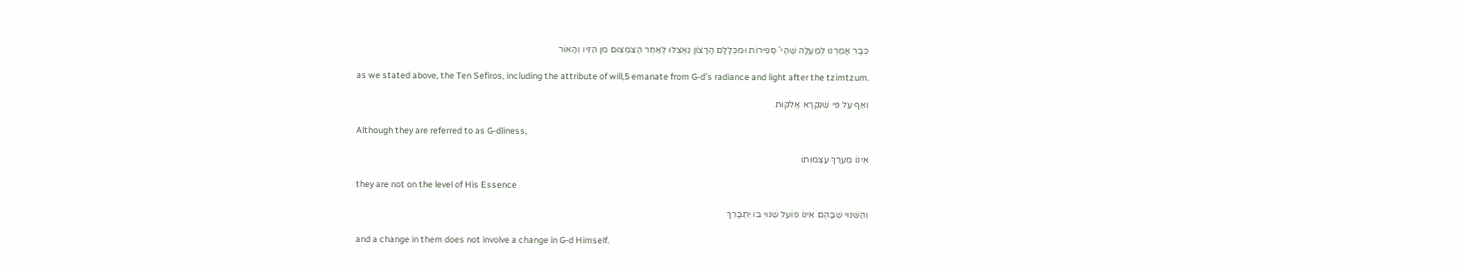כְּבָר אָמַרְנוּ לְמַעְלָה שֶׁהַי' סְפִירוֹת וּמִכְּלָלָם הָרָצוֹן נֶאֶצְלוּ לְאַחַר הַצִּמְצוּם מִן הַזִּיו וְהָאוֹר

as we stated above, the Ten Sefiros, including the attribute of will,5 emanate from G‑d’s radiance and light after the tzimtzum.

וְאַף עַל פִּי שֶׁנִּקְרָא אֱלֹקוּת

Although they are referred to as G‑dliness,

אֵינוֹ מֵעֶרֶךְ עַצְמוּתוֹ

they are not on the level of His Essence

וְהַשִּׁנּוּי שֶׁבָּהֶם אֵינוֹ פוֹעֵל שִׁנּוּי בּוֹ יִתְבָּרֵךְ

and a change in them does not involve a change in G‑d Himself.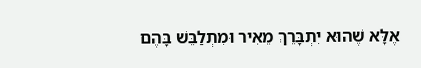אֶלָּא שֶׁהוּא יִתְבָּרֵךְ מֵאִיר וּמִתְלַבֵּשׁ בָּהֶם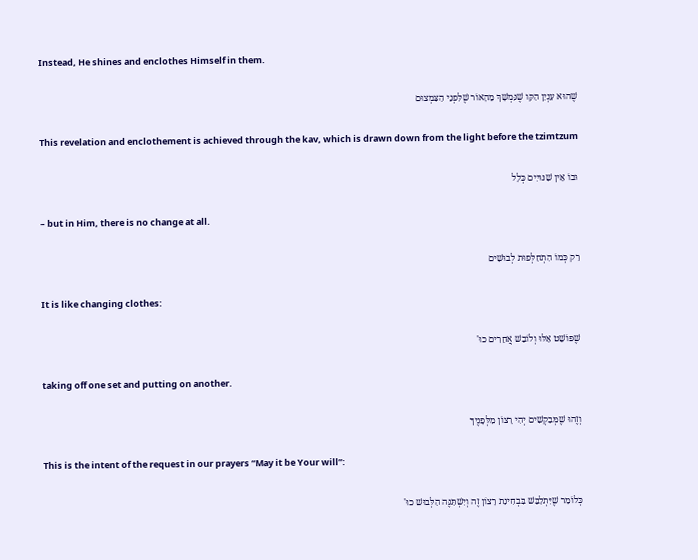Instead, He shines and enclothes Himself in them.

שֶׁהוּא עִנְיַן הַקַּו שֶׁנִּמְשָׁךְ מֵהָאוֹר שֶׁלִּפְנֵי הַצִּמְצוּם

This revelation and enclothement is achieved through the kav, which is drawn down from the light before the tzimtzum

וּבוֹ אֵין שִׁנּוּיִים כְּלָל

– but in Him, there is no change at all.

רַק כְּמוֹ הִתְחַלְּפוּת לְבוּשִׁים

It is like changing clothes:

שֶׁפּוֹשֵׁט אֵלּוּ וְלוֹבֵשׁ אֲחֵרִים כוּ'

taking off one set and putting on another.

וְזֶהוּ שֶׁמְּבַקְשִׁים יְהִי רָצוֹן מִלְּפָנֶיךָ

This is the intent of the request in our prayers “May it be Your will”:

כְּלוֹמַר שֶׁיִּתְלַבֵּשׁ בִּבְחִינַת רָצוֹן זֶה וְיִשְׁתַּנֶּה הַלְּבוּשׁ כוּ'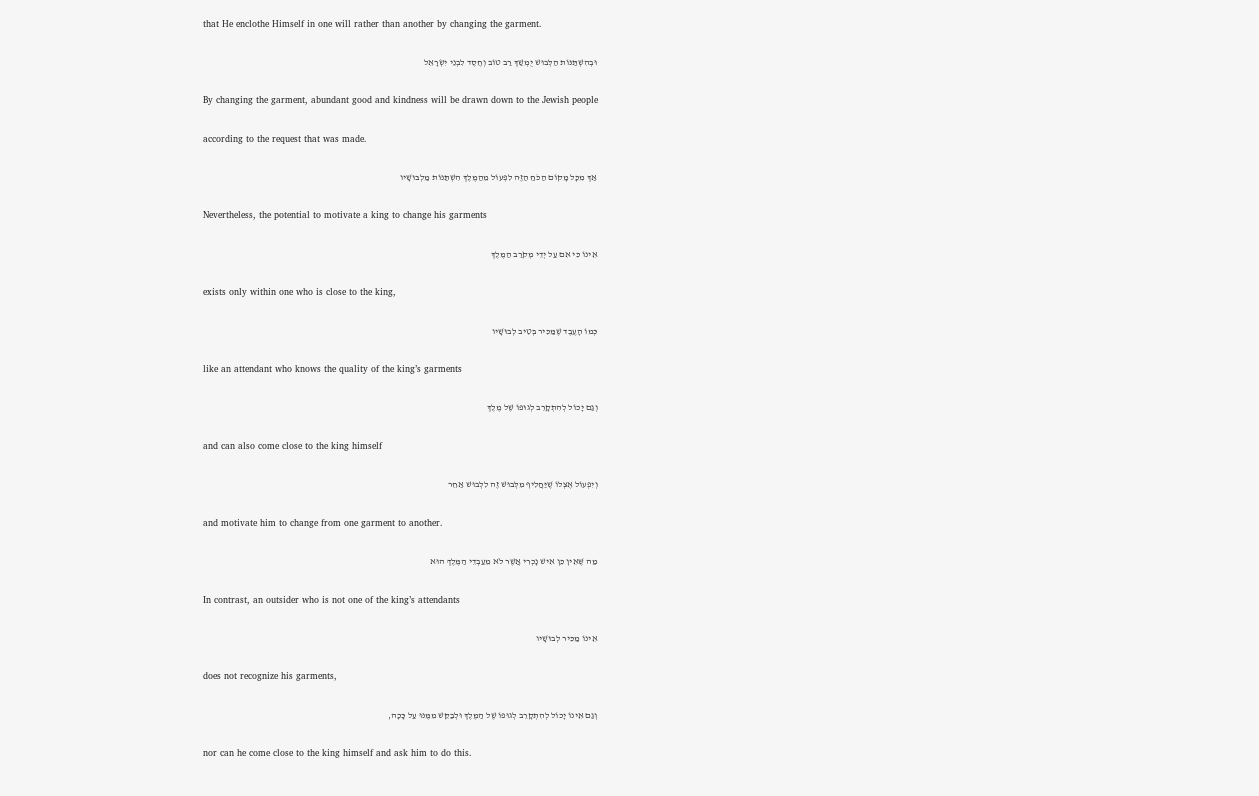that He enclothe Himself in one will rather than another by changing the garment.

וּבְהִשְׁתַּנּוֹת הַלְּבוּשׁ יֻמְשַׁךְ רַב טוֹב וְחֶסֶד לִבְנֵי יִשְׂרָאֵל

By changing the garment, abundant good and kindness will be drawn down to the Jewish people

according to the request that was made.

אַךְ מִכָּל מָקוֹם הַכֹּחַ הַזֶּה לִפְעוֹל מֵהַמֶּלֶךְ הִשְׁתַּנּוֹת מַלְבּוּשָׁיו

Nevertheless, the potential to motivate a king to change his garments

אֵינוֹ כִּי אִם עַל יְדֵי מְקֹרַב הַמֶּלֶךְ

exists only within one who is close to the king,

כְּמוֹ הָעֶבֶד שֶׁמַּכִּיר בְּטִיב לְבוּשָׁיו

like an attendant who knows the quality of the king’s garments

וְגַם יָכוֹל לְהִתְקָרֵב לְגוּפוֹ שֶׁל מֶלֶךְ

and can also come close to the king himself

וְיִפְעוֹל אֶצְלוֹ שֶׁיַּחֲלִיף מִלְּבוּשׁ זֶה לִלְבוּשׁ אַחֵר

and motivate him to change from one garment to another.

מַה שֶּׁאֵין כֵּן אִישׁ נָכְרִי אֲשֶׁר לֹא מֵעַבְדֵי הַמֶּלֶךְ הוּא

In contrast, an outsider who is not one of the king’s attendants

אֵינוֹ מַכִּיר לְבוּשָׁיו

does not recognize his garments,

וְגַם אֵינוֹ יָכוֹל לְהִתְקָרֵב לְגוּפוֹ שֶׁל הַמֶּלֶךְ וּלְבַקֵּשׁ מִמֶּנּוּ עַל כָּכָה,

nor can he come close to the king himself and ask him to do this.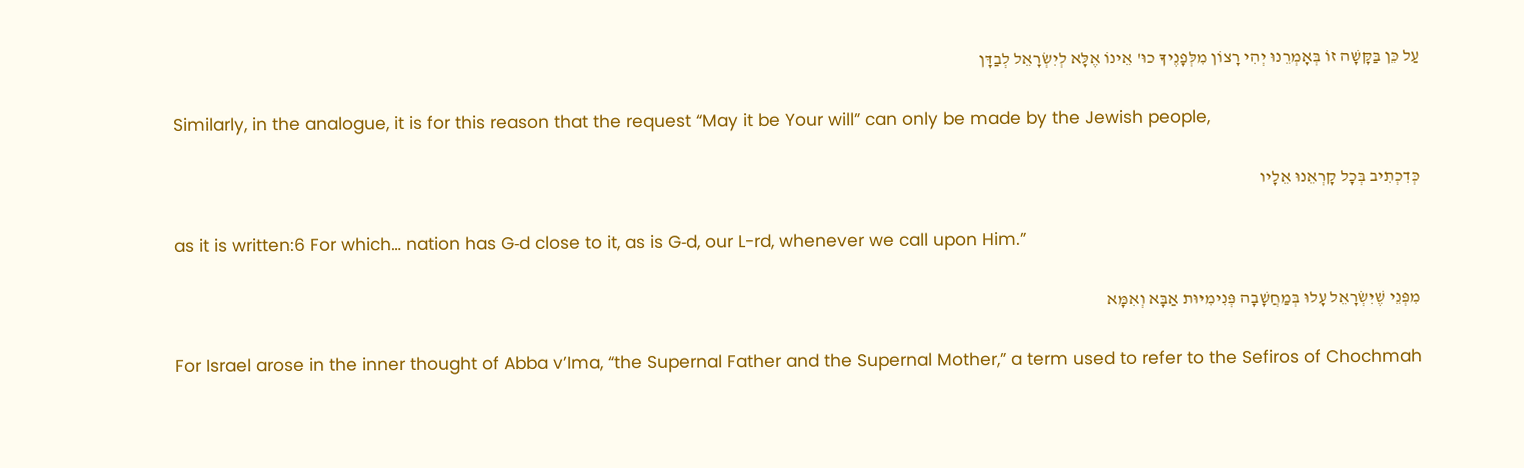עַל כֵּן בַּקָּשָׁה זוֹ בְּאָמְרֵנוּ יְהִי רָצוֹן מִלְּפָנֶיךָ כוּ' אֵינוֹ אֶלָּא לְיִשְׂרָאֵל לְבַדָּן

Similarly, in the analogue, it is for this reason that the request “May it be Your will” can only be made by the Jewish people,

כְּדִכְתִיב בְּכָל קָרְאֵנוּ אֵלָיו

as it is written:6 For which… nation has G‑d close to it, as is G‑d, our L-rd, whenever we call upon Him.”

מִפְּנֵי שֶׁיִּשְׂרָאֵל עָלוּ בְּמַחֲשָׁבָה פְּנִימִיּוּת אַבָּא וְאִמָּא

For Israel arose in the inner thought of Abba v’Ima, “the Supernal Father and the Supernal Mother,” a term used to refer to the Sefiros of Chochmah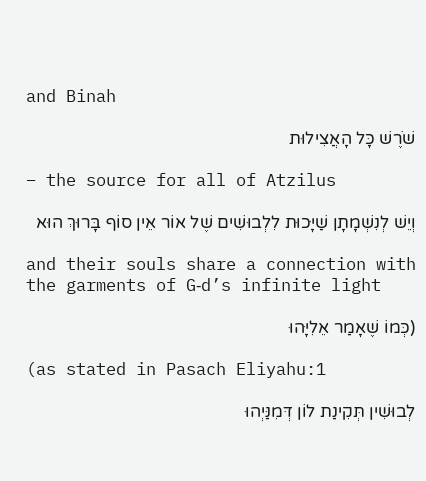and Binah

שֹׁרֶשׁ כָּל הָאֲצִילוּת

– the source for all of Atzilus

וְיֵשׁ לְנִשְׁמָתָן שַׁיָּכוּת לִלְבוּשִׁים שֶׁל אוֹר אֵין סוֹף בָּרוּךְ הוּא

and their souls share a connection with the garments of G‑d’s infinite light

(כְּמוֹ שֶׁאָמַר אֵלִיָּהוּ

(as stated in Pasach Eliyahu:1

לְבוּשִׁין תְּקִינַת לוֹן דְּמִנַּיְהוּ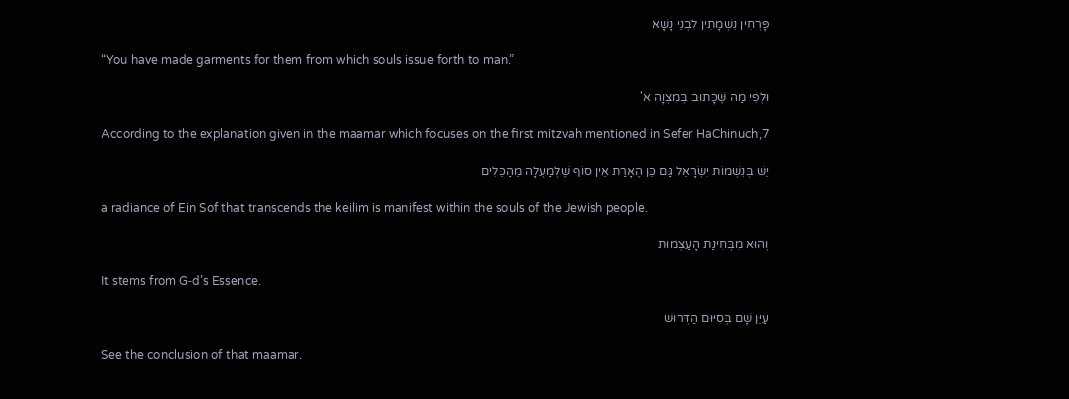פָּרְחִין נִשְׁמָתִין לִבְנֵי נָשָׁא

“You have made garments for them from which souls issue forth to man.”

וּלְפִי מַה שֶּׁכָּתוּב בְּמִצְוָה א'

According to the explanation given in the maamar which focuses on the first mitzvah mentioned in Sefer HaChinuch,7

יֵשׁ בְּנִשְׁמוֹת יִשְׂרָאֵל גַּם כֵּן הֶאָרַת אֵין סוֹף שֶׁלְּמַעְלָה מֵהַכֵּלִים

a radiance of Ein Sof that transcends the keilim is manifest within the souls of the Jewish people.

וְהוּא מִבְּחִינַת הָעַצְמוּת

It stems from G‑d’s Essence.

עַיֵּן שָׁם בְּסִיּוּם הַדְּרוּשׁ

See the conclusion of that maamar.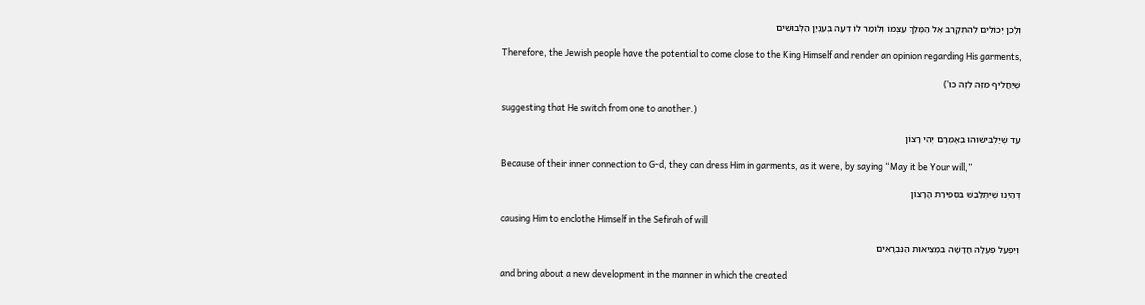וְלָכֵן יְכוֹלִים לְהִתְקָרֵב אֶל הַמֶּלֶךְ עַצְמוֹ וְלוֹמַר לוֹ דֵּעָה בְּעִנְיַן הַלְּבוּשִׁים

Therefore, the Jewish people have the potential to come close to the King Himself and render an opinion regarding His garments,

שֶׁיַּחֲלִיף מִזֶּה לְזֶה כוּ')

suggesting that He switch from one to another.)

עַד שֶׁיַּלְבִּישׁוּהוּ בְּאָמְרָם יְהִי רָצוֹן

Because of their inner connection to G‑d, they can dress Him in garments, as it were, by saying “May it be Your will,”

דְּהַיְנוּ שֶׁיִּתְלַבֵּשׁ בִּסְפִירַת הָרָצוֹן

causing Him to enclothe Himself in the Sefirah of will

וְיִפְעַל פְּעֻלָּה חֲדָשָׁה בִּמְצִיאוּת הַנִּבְרָאִים

and bring about a new development in the manner in which the created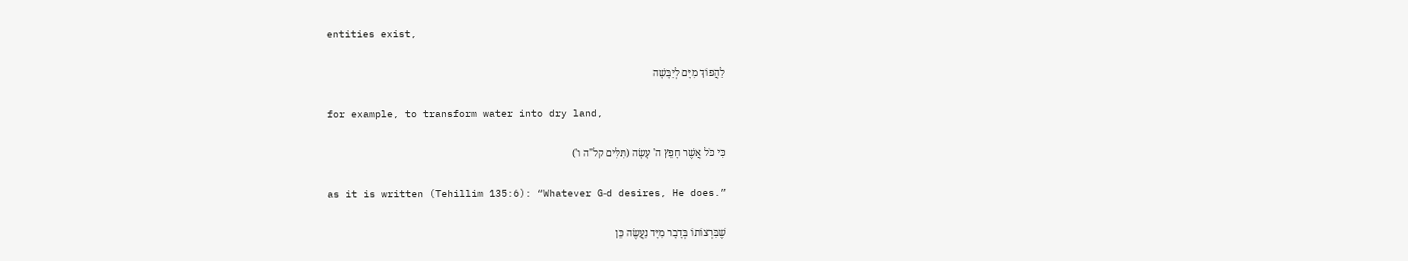entities exist,

לַהֲפוֹךְ מִיָּם לְיַבָּשָׁה

for example, to transform water into dry land,

כִּי כֹּל אֲשֶׁר חָפֵץ ה' עָשָׂה (תִּלִּים קל"ה ו')

as it is written (Tehillim 135:6): “Whatever G‑d desires, He does.”

שֶׁבִּרְצוֹתוֹ בְּדָבָר מִיָּד נַעֲשֶׂה כֵּן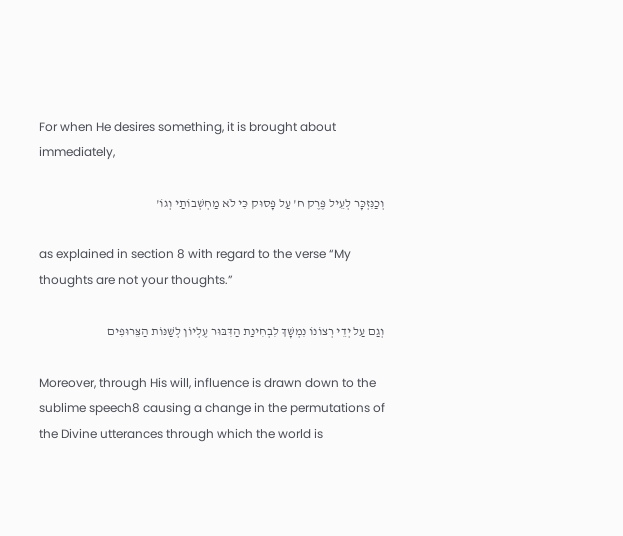For when He desires something, it is brought about immediately,

וְכַנִּזְכָּר לְעֵיל פֶּרֶק ח' עַל פָּסוּק כִּי לֹא מַחְשְׁבוֹתַי וְגוֹ'

as explained in section 8 with regard to the verse “My thoughts are not your thoughts.”

וְגַם עַל יְדֵי רְצוֹנוֹ נִמְשָׁךְ לִבְחִינַת הַדִּבּוּר עֶלְיוֹן לְשַׁנּוֹת הַצֵּרוּפִים

Moreover, through His will, influence is drawn down to the sublime speech8 causing a change in the permutations of the Divine utterances through which the world is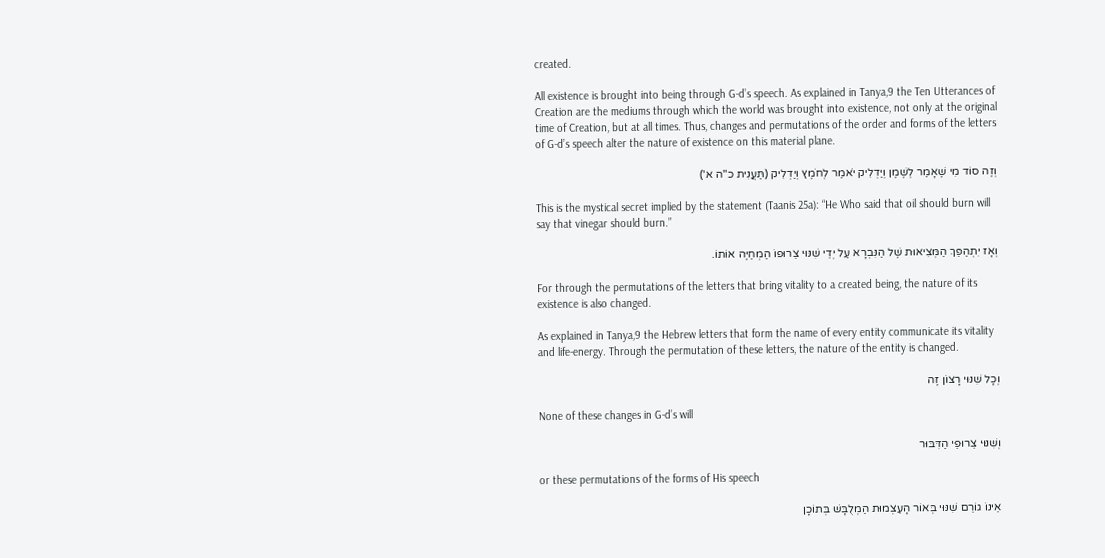created.

All existence is brought into being through G‑d’s speech. As explained in Tanya,9 the Ten Utterances of Creation are the mediums through which the world was brought into existence, not only at the original time of Creation, but at all times. Thus, changes and permutations of the order and forms of the letters of G‑d’s speech alter the nature of existence on this material plane.

וְזֶה סוֹד מִי שֶׁאָמַר לְשֶׁמֶן וְיַדְלִיק יֹאמַר לְחֹמֶץ וְיַדְלִיק (תַּעֲנִית כ"ה א')

This is the mystical secret implied by the statement (Taanis 25a): “He Who said that oil should burn will say that vinegar should burn.”

וְאָז יִתְהַפֵּךְ הַמְּצִיאוּת שֶׁל הַנִּבְרָא עַל יְדֵי שִׁנּוּי צֵרוּפוֹ הַמְחַיֶּה אוֹתוֹ.

For through the permutations of the letters that bring vitality to a created being, the nature of its existence is also changed.

As explained in Tanya,9 the Hebrew letters that form the name of every entity communicate its vitality and life-energy. Through the permutation of these letters, the nature of the entity is changed.

וְכָל שִׁנּוּי רָצוֹן זֶה

None of these changes in G‑d’s will

וְשִׁנּוּי צֵרוּפֵי הַדִּבּוּר

or these permutations of the forms of His speech

אֵינוֹ גוֹרֵם שִׁנּוּי בְּאוֹר הָעַצְמוּת הַמְלֻבָּשׁ בְּתוֹכָן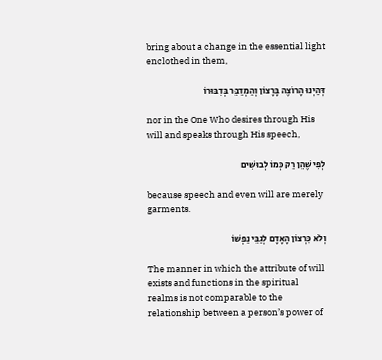bring about a change in the essential light enclothed in them,

דְּהַיְנוּ הָרוֹצֶה בָּרָצוֹן וְהַמְדַבֵּר בְּדִבּוּרוֹ

nor in the One Who desires through His will and speaks through His speech,

לְפִי שֶׁהֵן רַק כְּמוֹ לְבוּשִׁים

because speech and even will are merely garments.

וְלֹא כִּרְצוֹן הָאָדָם לְגַבֵּי נַפְשׁוֹ

The manner in which the attribute of will exists and functions in the spiritual realms is not comparable to the relationship between a person’s power of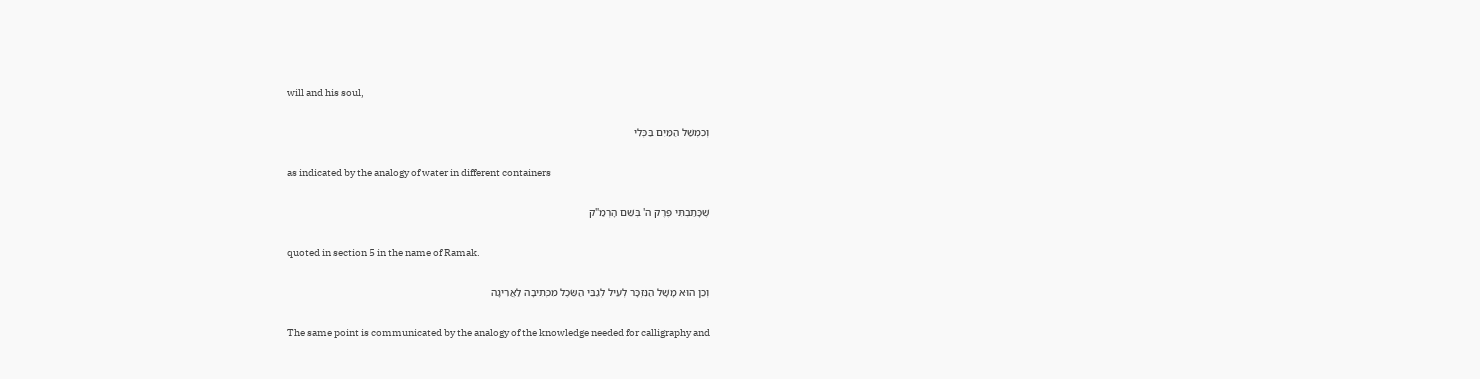will and his soul,

וְכִמְשַׁל הַמַּיִם בַּכְּלִי

as indicated by the analogy of water in different containers

שֶׁכָּתַבְתִּי פֶּרֶק ה' בְּשֵׁם הָרְמַ"ק

quoted in section 5 in the name of Ramak.

וְכֵן הוּא מָשָׁל הַנִּזְכָּר לְעֵיל לְגַבֵּי הַשֵּׂכֶל מִכְּתִיבָה לַאֲרִיגָה

The same point is communicated by the analogy of the knowledge needed for calligraphy and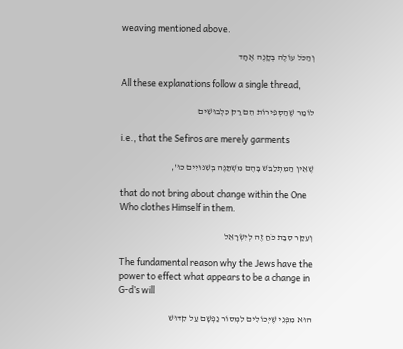weaving mentioned above.

וְהַכֹּל עוֹלֶה בְּקָנֶה אֶחָד

All these explanations follow a single thread,

לוֹמַר שֶׁהַסְּפִירוֹת הֵם רַק כִּלְבוּשִׁים

i.e., that the Sefiros are merely garments

שֶׁאֵין הַמִּתְלַבֵּשׁ בָּהֶם מִשְׁתַּנֶּה בְּשִׁנּוּיִים כוּ',

that do not bring about change within the One Who clothes Himself in them.

וְעִקַּר סִבַּת כֹּחַ זֶה לְיִשְׂרָאֵל

The fundamental reason why the Jews have the power to effect what appears to be a change in G‑d’s will

הוּא מִפְּנֵי שֶׁיְּכוֹלִים לִמְסוֹר נַפְשָׁם עַל קִדּוּשׁ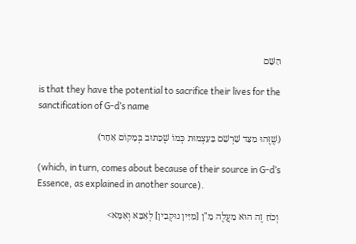הַשֵּׁם

is that they have the potential to sacrifice their lives for the sanctification of G‑d’s name

(שֶׁזֶּהוּ מִצַּד שָׁרְשָׁם בָּעַצְמוּת כְּמוֹ שֶׁכָּתוּב בְּמָקוֹם אַחֵר)

(which, in turn, comes about because of their source in G‑d’s Essence, as explained in another source).

וְכֹחַ זֶה הוּא מַעֲלֶה מַ"ן [מַיִּין נוּקְבִין] לְאַבָּא וְאִמָּא>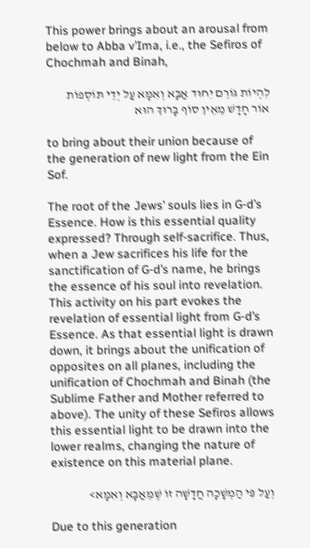This power brings about an arousal from below to Abba v’Ima, i.e., the Sefiros of Chochmah and Binah,

לִהְיוֹת גּוֹרֵם יִחוּד אַבָּא וְאִמָּא עַל יְדֵי תּוֹסְפוֹת אוֹר חָדָשׁ מֵאֵין סוֹף בָּרוּךְ הוּא

to bring about their union because of the generation of new light from the Ein Sof.

The root of the Jews’ souls lies in G‑d’s Essence. How is this essential quality expressed? Through self-sacrifice. Thus, when a Jew sacrifices his life for the sanctification of G‑d’s name, he brings the essence of his soul into revelation. This activity on his part evokes the revelation of essential light from G‑d’s Essence. As that essential light is drawn down, it brings about the unification of opposites on all planes, including the unification of Chochmah and Binah (the Sublime Father and Mother referred to above). The unity of these Sefiros allows this essential light to be drawn into the lower realms, changing the nature of existence on this material plane.

וְעַל פִּי הַמְשָׁכָה חֲדָשָׁה זוֹ שֶׁמֵּאַבָּא וְאִמָּא>

Due to this generation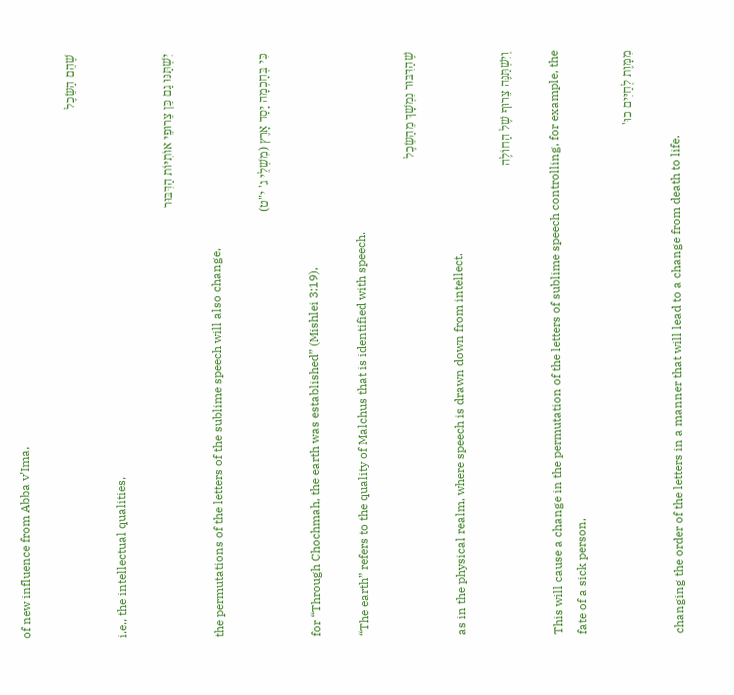of new influence from Abba v’Ima,

שֶׁהֵם הַשֵּׂכֶל

i.e., the intellectual qualities,

יִשְׁתַּנּוּ גַם כֵּן צֵרוּפֵי אוֹתִיּוֹת הַדִּבּוּר

the permutations of the letters of the sublime speech will also change,

כִּי בְּחָכְמָה יָסַד אָרֶץ (מִשְׁלֵי ג' י"ט)

for “Through Chochmah, the earth was established” (Mishlei 3:19),

“The earth” refers to the quality of Malchus that is identified with speech.

שֶׁהַדִּבּוּר נִמְשָׁךְ מֵהַשֵּׂכֶל

as in the physical realm, where speech is drawn down from intellect.

וְיִשְׁתַּנֶּה צֵרוּף שֶׁל הַחוֹלֶה

This will cause a change in the permutation of the letters of sublime speech controlling, for example, the fate of a sick person,

מִמָּוֶת לְחַיִּים כוּ'

changing the order of the letters in a manner that will lead to a change from death to life.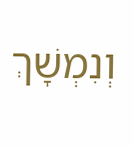וְנִמְשָׁךְ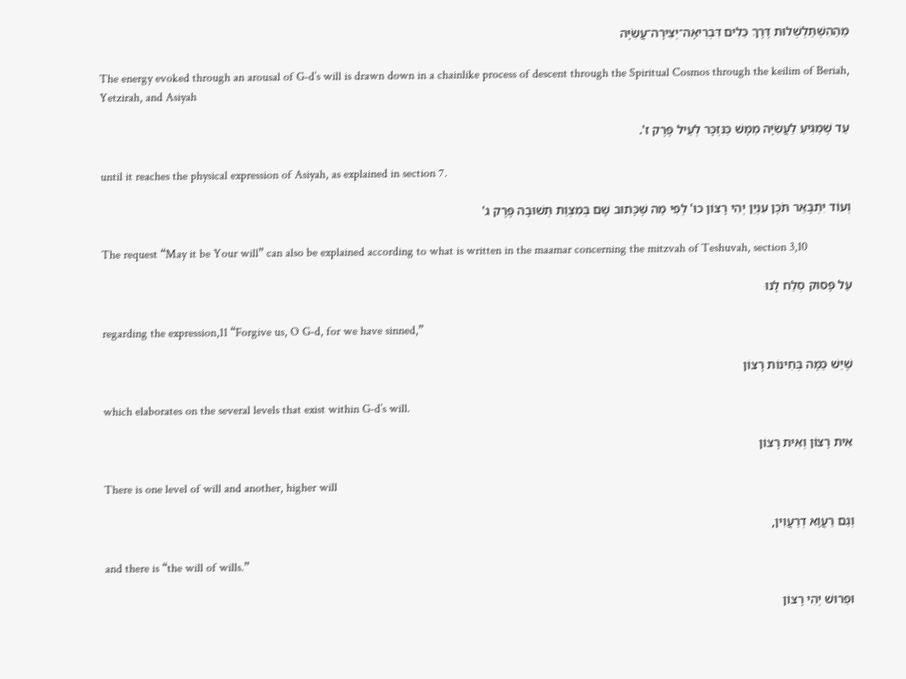מֵהַהִשְׁתַּלְשְׁלוּת דֶּרֶךְ כֵּלִים דִּבְרִיאָה־יְצִירָה־עֲשִׂיָּה

The energy evoked through an arousal of G‑d’s will is drawn down in a chainlike process of descent through the Spiritual Cosmos through the keilim of Beriah, Yetzirah, and Asiyah

עַד שֶׁמַּגִּיעַ לַעֲשִׂיָּה מַמָּשׁ כַּנִּזְכָּר לְעֵיל פֶּרֶק ז'.

until it reaches the physical expression of Asiyah, as explained in section 7.

וְעוֹד יִתְבָּאֵר תֹּכֶן עִנְיַן יְהִי רָצוֹן כוּ' לְפִי מַה שֶּׁכָּתוּב שָׁם בְּמִצְוַת תְּשׁוּבָה פֶּרֶק ג'

The request “May it be Your will” can also be explained according to what is written in the maamar concerning the mitzvah of Teshuvah, section 3,10

עַל פָּסוּק סְלַח לָנוּ

regarding the expression,11 “Forgive us, O G‑d, for we have sinned,”

שֶׁיֵּשׁ כַּמָּה בְּחִינוֹת רָצוֹן

which elaborates on the several levels that exist within G‑d’s will.

אִית רָצוֹן וְאִית רָצוֹן

There is one level of will and another, higher will

וְגַם רַעֲוָא דְרַעֲוִין,

and there is “the will of wills.”

וּפֵרוּשׁ יְהִי רָצוֹן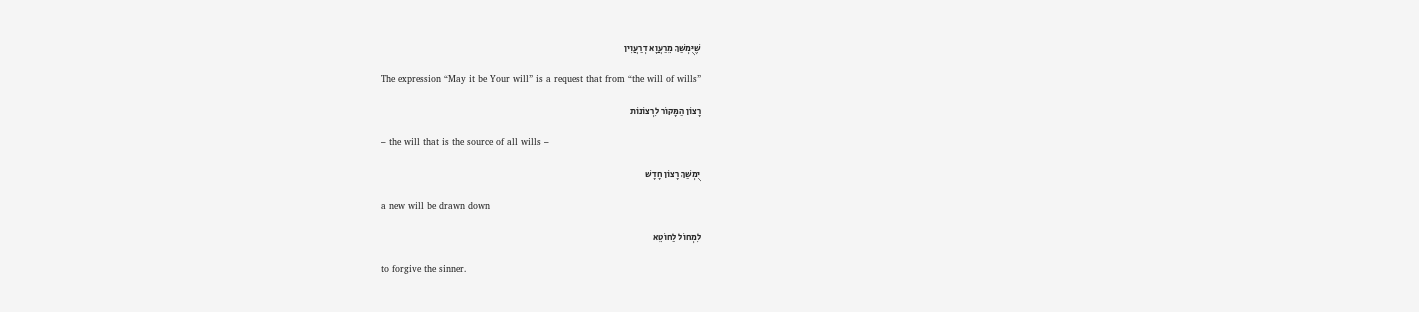שֶׁיֻּמְשַׁךְ מֵרַעֲוָא דְרַעֲוִין

The expression “May it be Your will” is a request that from “the will of wills”

רָצוֹן הַמָּקוֹר לִרְצוֹנוֹת

– the will that is the source of all wills –

יֻמְשַׁךְ רָצוֹן חָדָשׁ

a new will be drawn down

לִמְחוֹל לַחוֹטֵא

to forgive the sinner.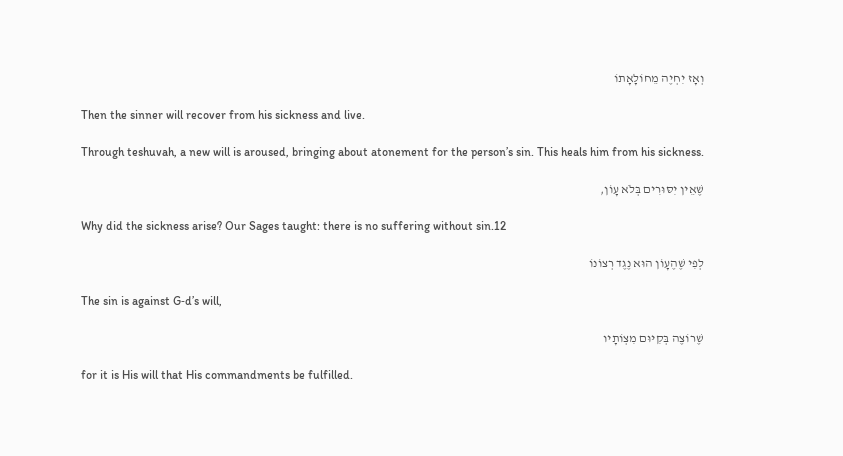וְאָז יִחְיֶה מֵחוֹלָאָתוֹ

Then the sinner will recover from his sickness and live.

Through teshuvah, a new will is aroused, bringing about atonement for the person’s sin. This heals him from his sickness.

שֶׁאֵין יִסּוּרִים בְּלֹא עָוֹן,

Why did the sickness arise? Our Sages taught: there is no suffering without sin.12

לְפִי שֶׁהֶעָוֹן הוּא נֶגֶד רְצוֹנוֹ

The sin is against G‑d’s will,

שֶׁרוֹצֶה בְּקִיּוּם מִצְוֹתָיו

for it is His will that His commandments be fulfilled.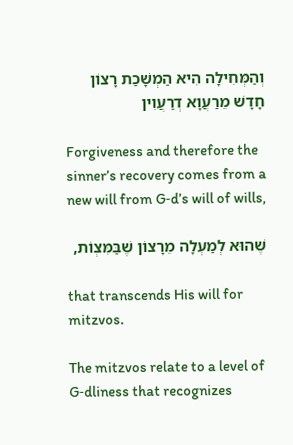וְהַמְּחִילָה הִיא הַמְשָׁכַת רָצוֹן חָדָשׁ מֵרַעֲוָא דְרַעֲוִין

Forgiveness and therefore the sinner’s recovery comes from a new will from G‑d’s will of wills,

שֶׁהוּא לְמַעְלָה מֵרָצוֹן שֶׁבַּמִּצְוֹת,

that transcends His will for mitzvos.

The mitzvos relate to a level of G‑dliness that recognizes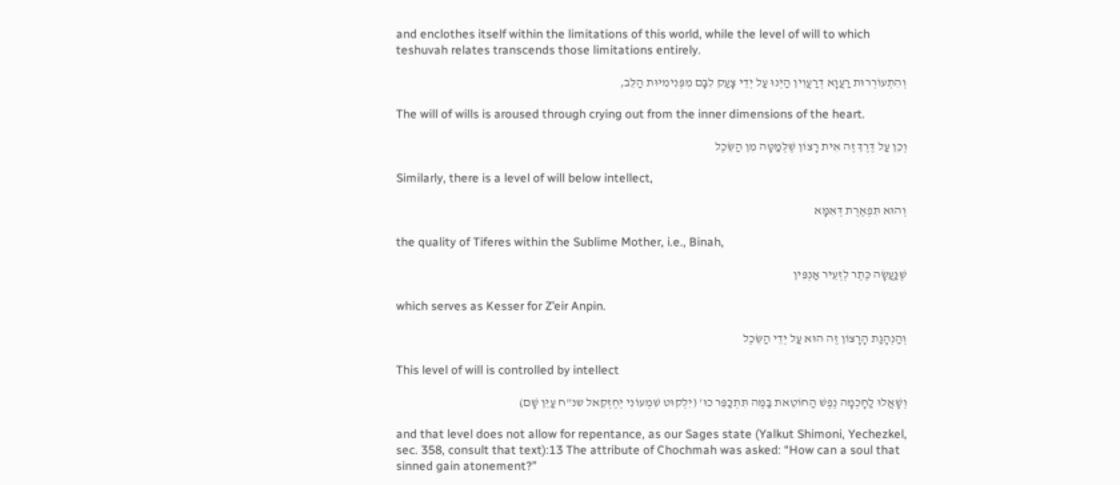and enclothes itself within the limitations of this world, while the level of will to which teshuvah relates transcends those limitations entirely.

וְהִתְעוֹרְרוּת רַעֲוָא דְרַעֲוִין הַיְנוּ עַל יְדֵי צָעַק לִבָּם מִפְּנִימִיּוּת הַלֵּב,

The will of wills is aroused through crying out from the inner dimensions of the heart.

וְכֵן עַל דֶּרֶךְ זֶה אִית רָצוֹן שֶׁלְּמַטָּה מִן הַשֵּׂכֶל

Similarly, there is a level of will below intellect,

וְהוּא תִּפְאֶרֶת דְּאִמָּא

the quality of Tiferes within the Sublime Mother, i.e., Binah,

שֶׁנַּעֲשָׂה כֶּתֶר לְזְעֵיר אַנְפִּין

which serves as Kesser for Z’eir Anpin.

וְהַנְהָגַת הָרָצוֹן זֶה הוּא עַל יְדֵי הַשֵּׂכֶל

This level of will is controlled by intellect

וְשָׁאֲלוּ לַחָכְמָה נֶפֶשׁ הַחוֹטֵאת בַּמֶּה תִּתְכַּפֵּר כוּ' (יִלְקוּט שִׁמְעוֹנִי יְחֶזְקֵאל שנ"ח עַיֵּן שָׁם)

and that level does not allow for repentance, as our Sages state (Yalkut Shimoni, Yechezkel, sec. 358, consult that text):13 The attribute of Chochmah was asked: “How can a soul that sinned gain atonement?”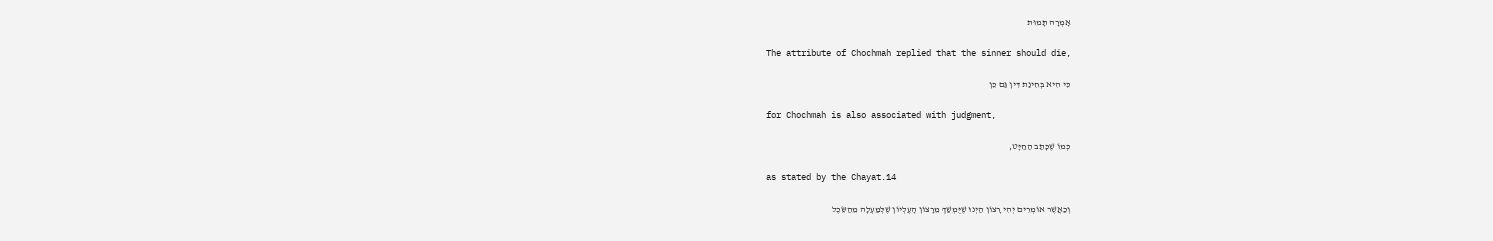אָמְרָה תָּמוּת

The attribute of Chochmah replied that the sinner should die,

כִּי הִיא בְּחִינַת דִּין גַּם כֵּן

for Chochmah is also associated with judgment,

כְּמוֹ שֶׁכָּתַב הַחַיָּט,

as stated by the Chayat.14

וְכַאֲשֶׁר אוֹמְרִים יְהִי רָצוֹן הַיְנוּ שֶׁיֻּמְשַׁךְ מֵרָצוֹן הָעֶלְיוֹן שֶׁלְּמַעְלָה מֵהַשֵּׂכֶל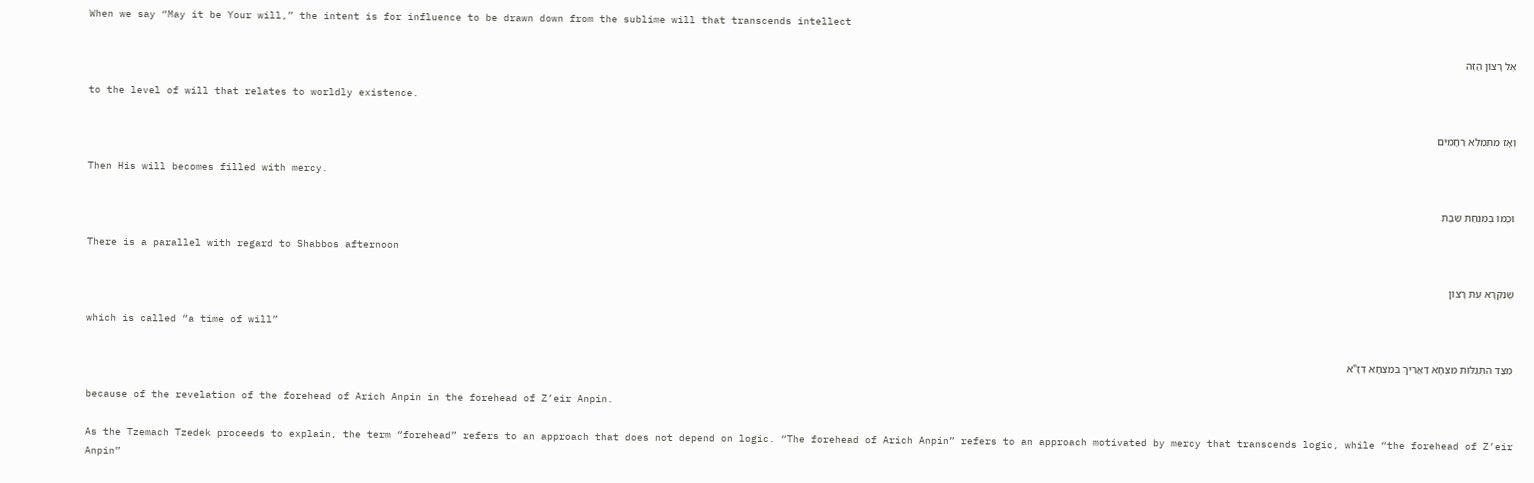When we say “May it be Your will,” the intent is for influence to be drawn down from the sublime will that transcends intellect

אֶל רָצוֹן הַזֶּה

to the level of will that relates to worldly existence.

וְאָז מִתְמַלֵּא רַחֲמִים

Then His will becomes filled with mercy.

וּכְמוֹ בְּמִנְחַת שַׁבָּת

There is a parallel with regard to Shabbos afternoon

שֶׁנִּקְרָא עֵת רָצוֹן

which is called “a time of will”

מִצַּד הִתְגַּלּוּת מִצְחָא דַאֲרִיךְ בְּמִצְחָא דְזָ"א

because of the revelation of the forehead of Arich Anpin in the forehead of Z’eir Anpin.

As the Tzemach Tzedek proceeds to explain, the term “forehead” refers to an approach that does not depend on logic. “The forehead of Arich Anpin” refers to an approach motivated by mercy that transcends logic, while “the forehead of Z’eir Anpin”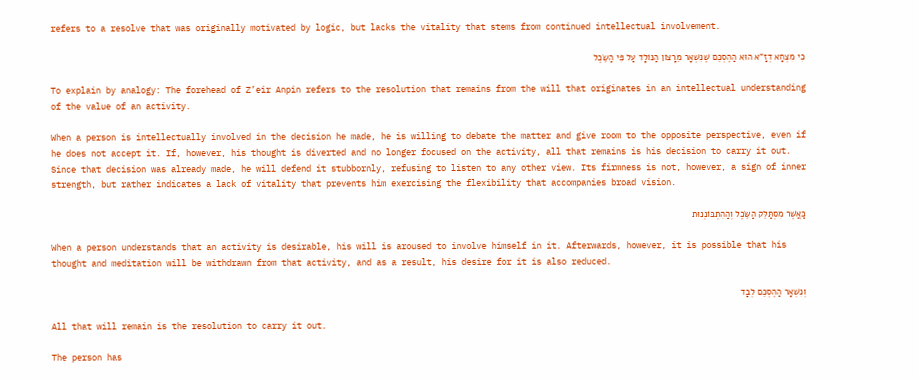refers to a resolve that was originally motivated by logic, but lacks the vitality that stems from continued intellectual involvement.

כִּי מִצְחָא דְזָ"א הוּא הַהֶסְכֵּם שֶׁנִּשְׁאָר מֵרָצוֹן הַנּוֹלָד עַל פִּי הַשֵּׂכֶל

To explain by analogy: The forehead of Z’eir Anpin refers to the resolution that remains from the will that originates in an intellectual understanding of the value of an activity.

When a person is intellectually involved in the decision he made, he is willing to debate the matter and give room to the opposite perspective, even if he does not accept it. If, however, his thought is diverted and no longer focused on the activity, all that remains is his decision to carry it out. Since that decision was already made, he will defend it stubbornly, refusing to listen to any other view. Its firmness is not, however, a sign of inner strength, but rather indicates a lack of vitality that prevents him exercising the flexibility that accompanies broad vision.

כַּאֲשֶׁר מִסְתַּלֵּק הַשֵּׂכֶל וְהַהִתְבּוֹנְנוּת

When a person understands that an activity is desirable, his will is aroused to involve himself in it. Afterwards, however, it is possible that his thought and meditation will be withdrawn from that activity, and as a result, his desire for it is also reduced.

וְנִשְׁאָר הַהֶסְכֵּם לְבָד

All that will remain is the resolution to carry it out.

The person has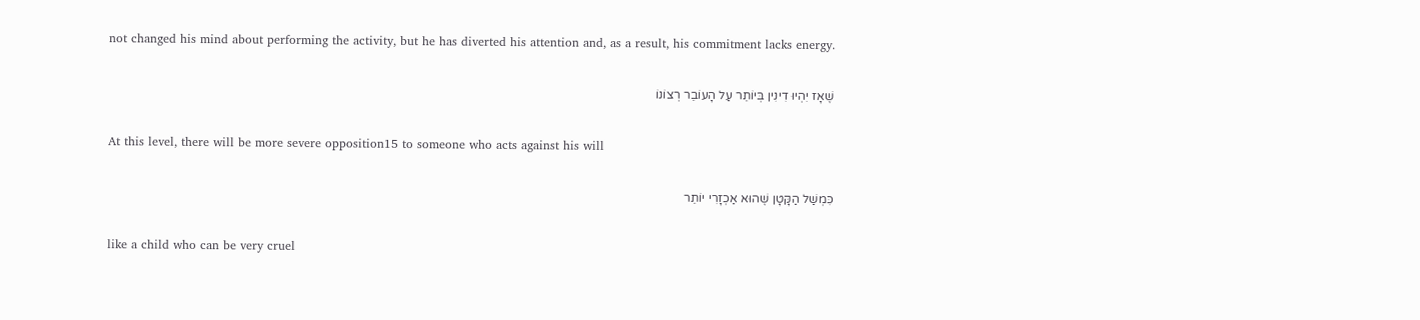not changed his mind about performing the activity, but he has diverted his attention and, as a result, his commitment lacks energy.

שֶׁאָז יִהְיוּ דִינִין בְּיוֹתֵר עַל הָעוֹבֵר רְצוֹנוֹ

At this level, there will be more severe opposition15 to someone who acts against his will

כִּמְשַׁל הַקָּטָן שֶׁהוּא אַכְזָרִי יוֹתֵר

like a child who can be very cruel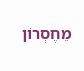מֵחֶסְרוֹן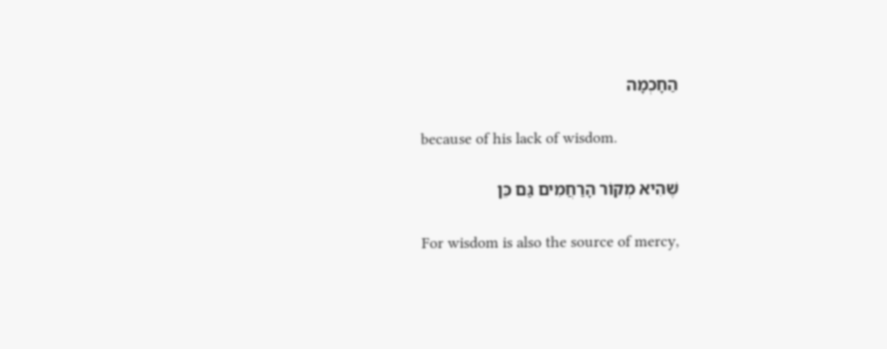הַחָכְמָה

because of his lack of wisdom.

שֶׁהִיא מְקוֹר הָרַחֲמִים גַּם כֵּן

For wisdom is also the source of mercy,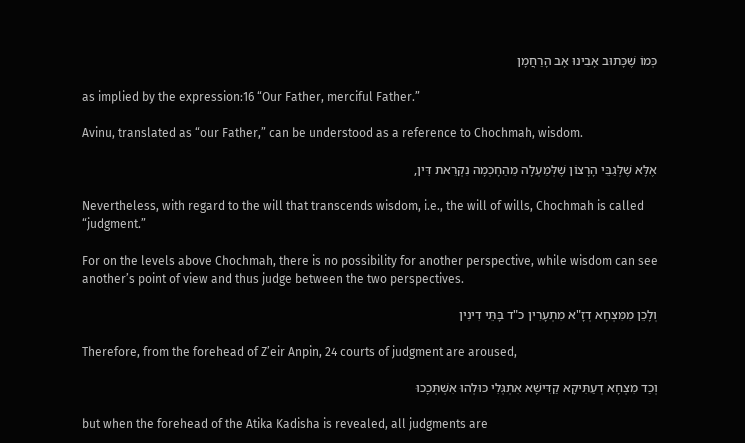כְּמוֹ שֶׁכָּתוּב אָבִינוּ אָב הָרַחֲמָן

as implied by the expression:16 “Our Father, merciful Father.”

Avinu, translated as “our Father,” can be understood as a reference to Chochmah, wisdom.

אֶלָּא שֶׁלְּגַבֵּי הָרָצוֹן שֶׁלְּמַעְלָה מֵהַחָכְמָה נִקְרֵאת דִּין,

Nevertheless, with regard to the will that transcends wisdom, i.e., the will of wills, Chochmah is called “judgment.”

For on the levels above Chochmah, there is no possibility for another perspective, while wisdom can see another’s point of view and thus judge between the two perspectives.

וְלָכֵן מִמִּצְחָא דְזָ"א מִתְעָרִין כ"ד בָּתֵּי דִינִין

Therefore, from the forehead of Z’eir Anpin, 24 courts of judgment are aroused,

וְכַד מִצְחָא דְעַתִּיקָא קַדִּישָׁא אִתְגְּלִי כּוּלְהוּ אִשְׁתְּכָכוּ

but when the forehead of the Atika Kadisha is revealed, all judgments are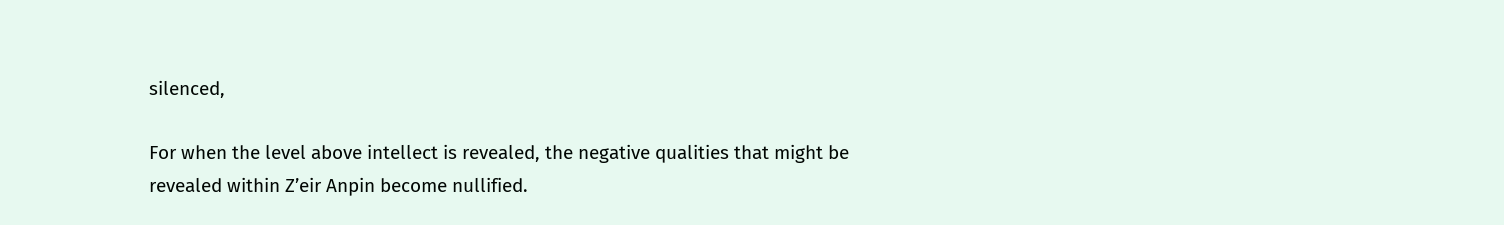silenced,

For when the level above intellect is revealed, the negative qualities that might be revealed within Z’eir Anpin become nullified.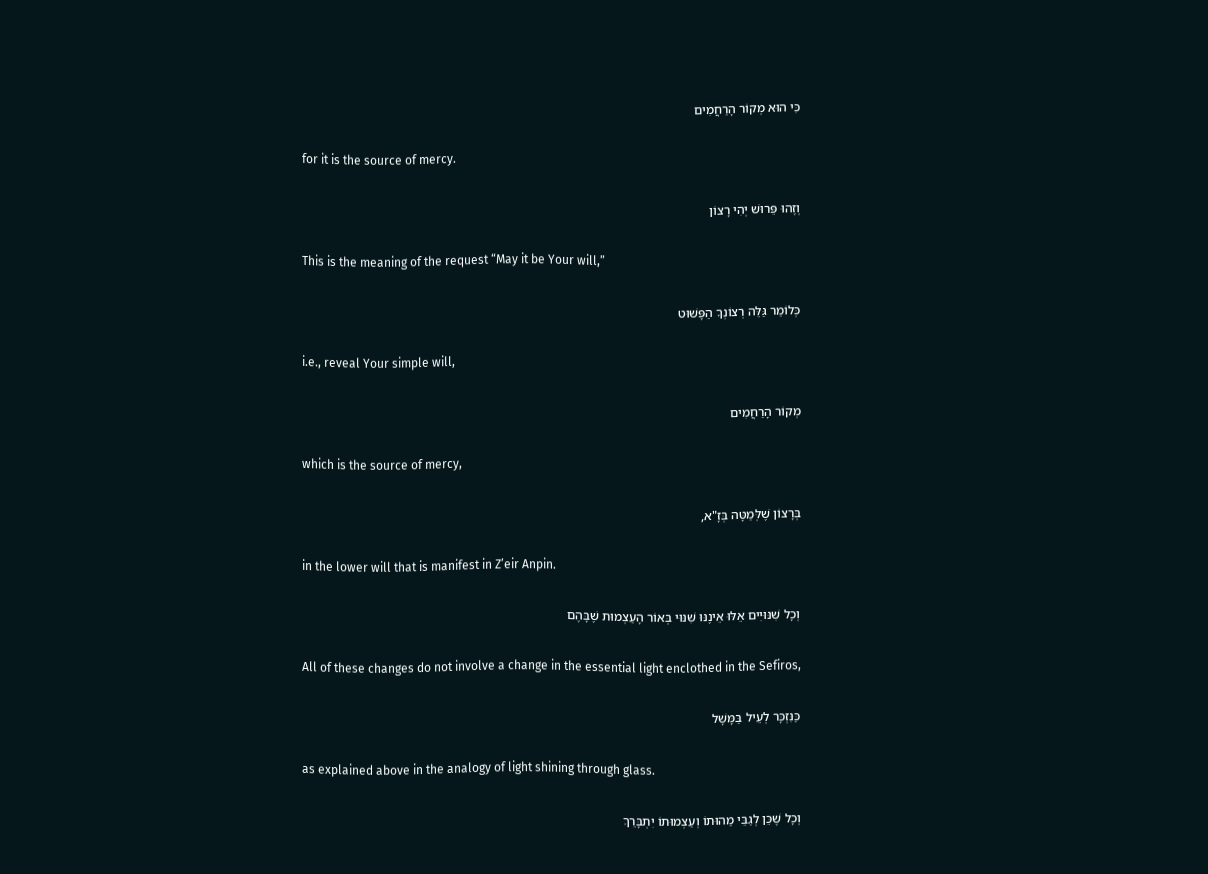כִּי הוּא מְקוֹר הָרַחֲמִים

for it is the source of mercy.

וְזֶהוּ פֵּרוּשׁ יְהִי רָצוֹן

This is the meaning of the request “May it be Your will,”

כְּלוֹמַר גַּלֵּה רְצוֹנְךָ הַפָּשׁוּט

i.e., reveal Your simple will,

מְקוֹר הָרַחֲמִים

which is the source of mercy,

בְּרָצוֹן שֶׁלְּמַטָּה בְּזָ"א,

in the lower will that is manifest in Z’eir Anpin.

וְכָל שִׁנּוּיִים אֵלּוּ אֵינֶנּוּ שִׁנּוּי בְּאוֹר הָעַצְמוּת שֶׁבָּהֶם

All of these changes do not involve a change in the essential light enclothed in the Sefiros,

כַּנִּזְכָּר לְעֵיל בַּמָּשָׁל

as explained above in the analogy of light shining through glass.

וְכָל שֶׁכֵּן לְגַבֵּי מַהוּתוֹ וְעַצְמוּתוֹ יִתְבָּרֵךְ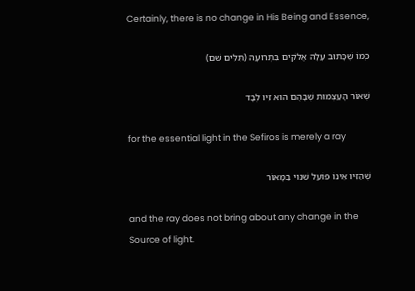Certainly, there is no change in His Being and Essence,

כְּמוֹ שֶׁכָּתוּב עָלָה אֱלֹקִים בִּתְרוּעָה (תִּלִּים שׁם)

שֶׁאוֹר הָעַצְמוּת שֶׁבָּהֶם הוּא זִיו לְבָד

for the essential light in the Sefiros is merely a ray

שֶׁהַזִּיו אֵינוֹ פּוֹעֵל שִׁנּוּי בַּמָּאוֹר

and the ray does not bring about any change in the Source of light.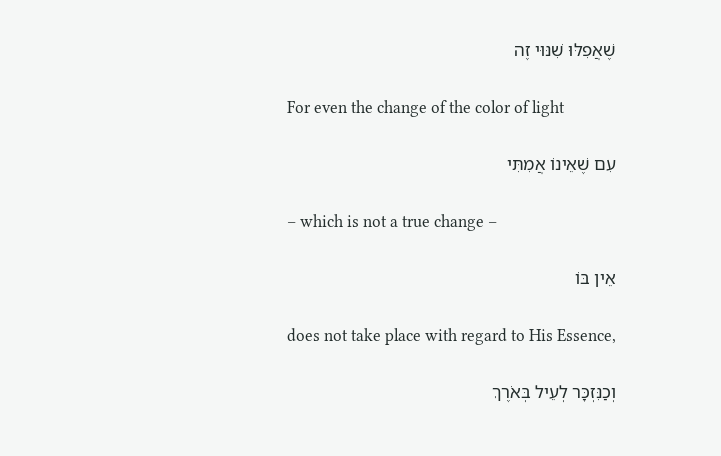שֶׁאֲפִלּוּ שִׁנּוּי זֶה

For even the change of the color of light

עִם שֶׁאֵינוֹ אֲמִתִּי

– which is not a true change –

אֵין בּוֹ

does not take place with regard to His Essence,

וְכַנִּזְכָּר לְעֵיל בְּאֹרֶךְ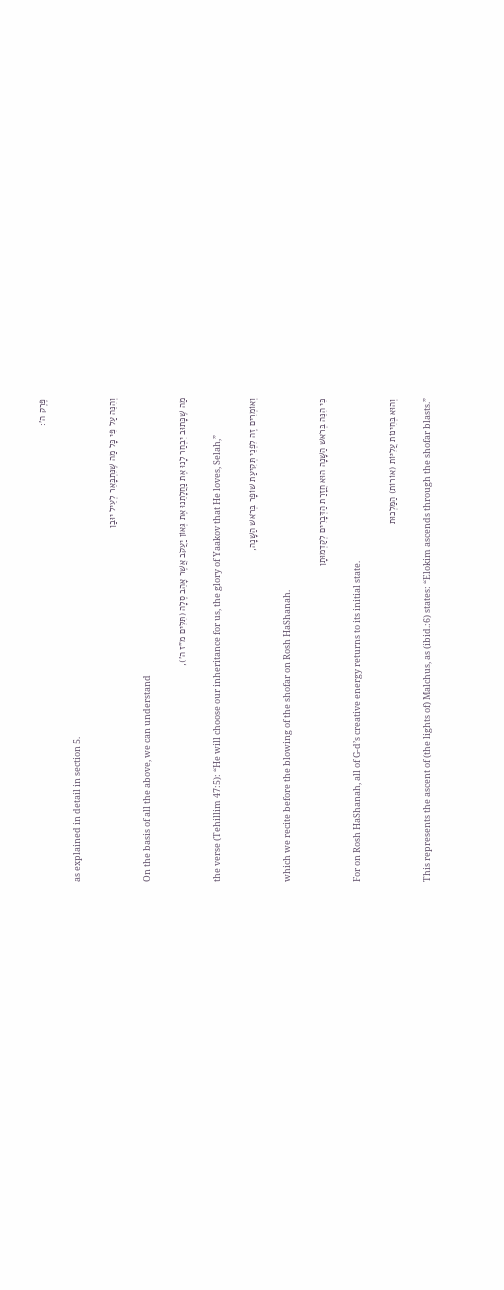פֶּרֶק ה':

as explained in detail in section 5.

וְהִנֵּה עַל פִּי כָּל מַה שֶּׁנִּתְבָּאֵר לְעֵיל יוּבַן

On the basis of all the above, we can understand

מַה שֶּׁכָּתוּב יִבְחַר לָנוּ אֶת נַחֲלָתֵנוּ אֶת גְּאוֹן יַעֲקֹב אֲשֶׁר אָהֵב סֶלָה (תִּלִּים מ"ז ה'),

the verse (Tehillim 47:5): “He will choose our inheritance for us, the glory of Yaakov that He loves, Selah,”

וְאוֹמְרִים זֶה לִפְנֵי תְּקִיעַת שׁוֹפָר בְּרֹאשׁ הַשָּׁנָה,

which we recite before the blowing of the shofar on Rosh HaShanah.

כִּי הִנֵּה בְּרֹאשׁ הַשָּׁנָה הוּא חֲזָרַת הַדְּבָרִים לְקַדְמוּתָן

For on Rosh HaShanah, all of G‑d’s creative energy returns to its initial state.

וְהוּא בְּחִינוֹת עֲלִיּוֹת (אוֹרוֹת) הַמַּלְכוּת

This represents the ascent of (the lights of) Malchus, as (ibid.:6) states: “Elokim ascends through the shofar blasts.”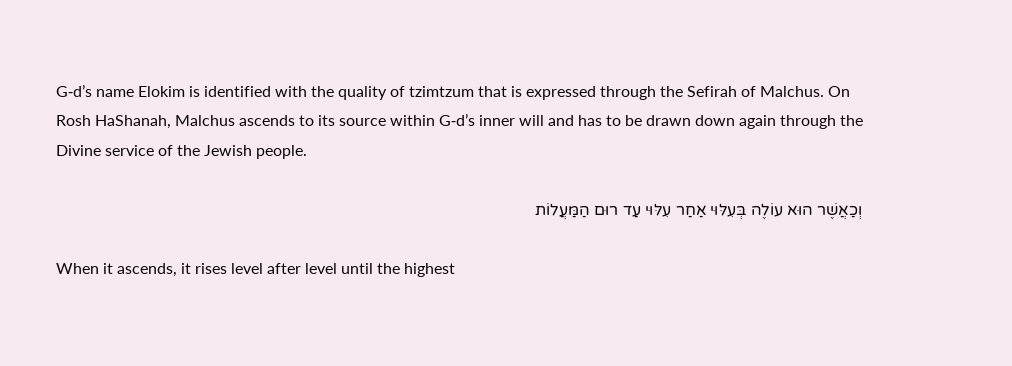G‑d’s name Elokim is identified with the quality of tzimtzum that is expressed through the Sefirah of Malchus. On Rosh HaShanah, Malchus ascends to its source within G‑d’s inner will and has to be drawn down again through the Divine service of the Jewish people.

וְכַאֲשֶׁר הוּא עוֹלֶה בְּעִלּוּי אַחַר עִלּוּי עַד רוּם הַמַּעֲלוֹת

When it ascends, it rises level after level until the highest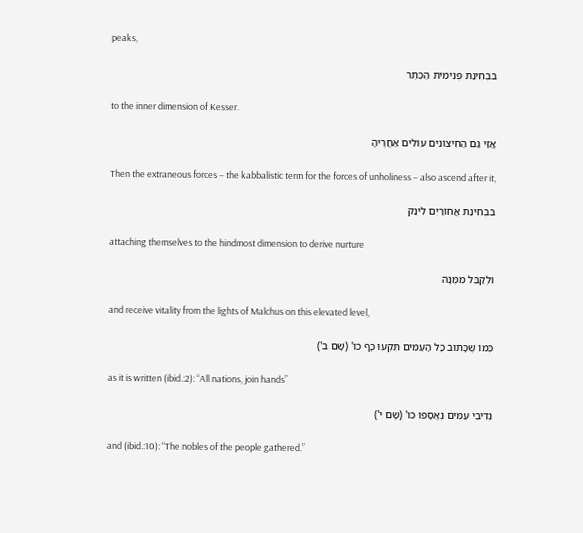peaks,

בִּבְחִינַת פְּנִימִית הַכֶּתֶר

to the inner dimension of Kesser.

אֲזַי גַּם הַחִיצוֹנִים עוֹלִים אַחֲרֶיהָ

Then the extraneous forces – the kabbalistic term for the forces of unholiness – also ascend after it,

בִּבְחִינַת אֲחוֹרַיִם לִינַק

attaching themselves to the hindmost dimension to derive nurture

וּלְקַבֵּל מִמֶּנָּה

and receive vitality from the lights of Malchus on this elevated level,

כְּמוֹ שֶׁכָּתוּב כָּל הָעַמִּים תִּקְעוּ כָף כוּ' (שָׁם ב')

as it is written (ibid.:2): “All nations, join hands”

נְדִיבֵי עַמִּים נֶאֱסָפוּ כוּ' (שָׁם י')

and (ibid.:10): “The nobles of the people gathered.”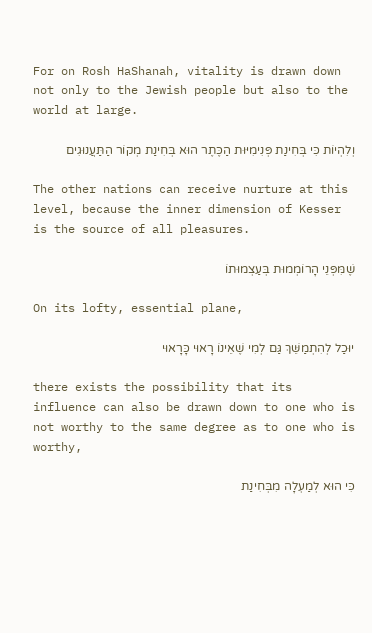For on Rosh HaShanah, vitality is drawn down not only to the Jewish people but also to the world at large.

וְלִהְיוֹת כִּי בְּחִינַת פְּנִימִיּוּת הַכֶּתֶר הוּא בְּחִינַת מְקוֹר הַתַּעֲנוּגִים

The other nations can receive nurture at this level, because the inner dimension of Kesser is the source of all pleasures.

שֶׁמִּפְּנֵי הָרוֹמְמוּת בְּעַצְמוּתוֹ

On its lofty, essential plane,

יוּכַל לְהִתְמַשֵּׁךְ גַּם לְמִי שֶׁאֵינוֹ רָאוּי כָּרָאוּי

there exists the possibility that its influence can also be drawn down to one who is not worthy to the same degree as to one who is worthy,

כִּי הוּא לְמַעְלָה מִבְּחִינַת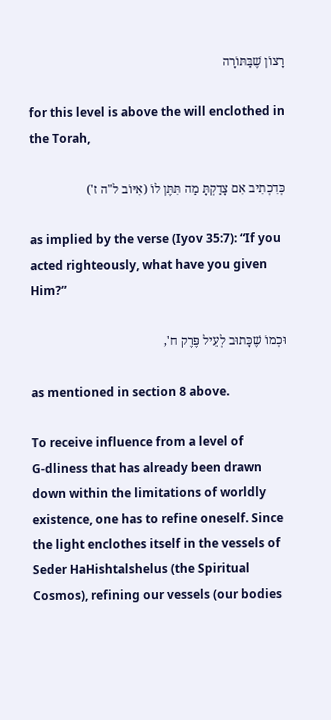רָצוֹן שֶׁבַּתּוֹרָה

for this level is above the will enclothed in the Torah,

כְּדִכְתִיב אִם צָדַקְתָּ מַה תִּתֶּן לוֹ (אִיּוֹב ל"ה ז')

as implied by the verse (Iyov 35:7): “If you acted righteously, what have you given Him?”

וּכְמוֹ שֶׁכָּתוּב לְעֵיל פֶּרֶק ח',

as mentioned in section 8 above.

To receive influence from a level of G‑dliness that has already been drawn down within the limitations of worldly existence, one has to refine oneself. Since the light enclothes itself in the vessels of Seder HaHishtalshelus (the Spiritual Cosmos), refining our vessels (our bodies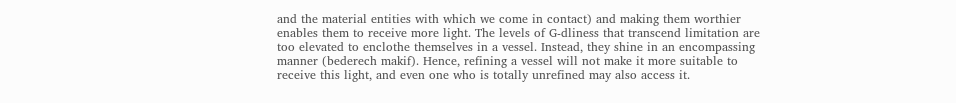and the material entities with which we come in contact) and making them worthier enables them to receive more light. The levels of G‑dliness that transcend limitation are too elevated to enclothe themselves in a vessel. Instead, they shine in an encompassing manner (bederech makif). Hence, refining a vessel will not make it more suitable to receive this light, and even one who is totally unrefined may also access it.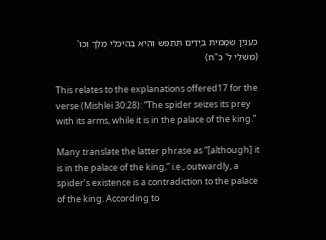כְּעִנְיַן שְׂמָמִית בְּיָדַיִם תְּתַפֵּשׂ וְהִיא בְּהֵיכְלֵי מֶלֶךְ וְכוּ' (מִשְׁלֵי ל' כ"ח)

This relates to the explanations offered17 for the verse (Mishlei 30:28): “The spider seizes its prey with its arms, while it is in the palace of the king.”

Many translate the latter phrase as “[although] it is in the palace of the king,” i.e., outwardly, a spider’s existence is a contradiction to the palace of the king. According to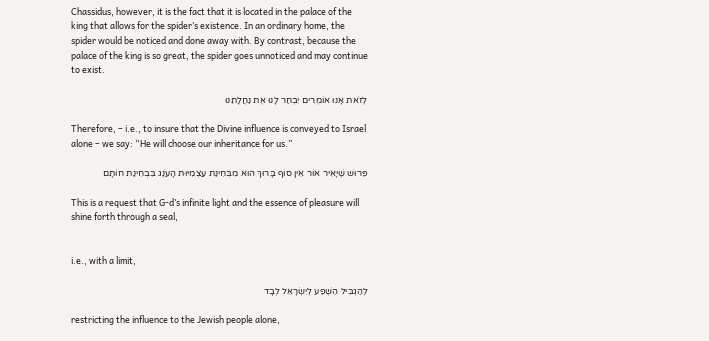Chassidus, however, it is the fact that it is located in the palace of the king that allows for the spider’s existence. In an ordinary home, the spider would be noticed and done away with. By contrast, because the palace of the king is so great, the spider goes unnoticed and may continue to exist.

לְזֹאת אָנוּ אוֹמְרִים יִבְחַר לָנוּ אֶת נַחֲלָתֵנוּ

Therefore, – i.e., to insure that the Divine influence is conveyed to Israel alone – we say: “He will choose our inheritance for us.”

פֵּרוּשׁ שֶׁיָּאִיר אוֹר אֵין סוֹף בָּרוּךְ הוּא מִבְּחִינַת עַצְמִיּוּת הָעֹנֶג בִּבְחִינַת חוֹתָם

This is a request that G‑d’s infinite light and the essence of pleasure will shine forth through a seal,


i.e., with a limit,

לְהַגְבִּיל הַשֶּׁפַע לְיִשְׂרָאֵל לְבָד

restricting the influence to the Jewish people alone,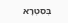בְּסִטְרָא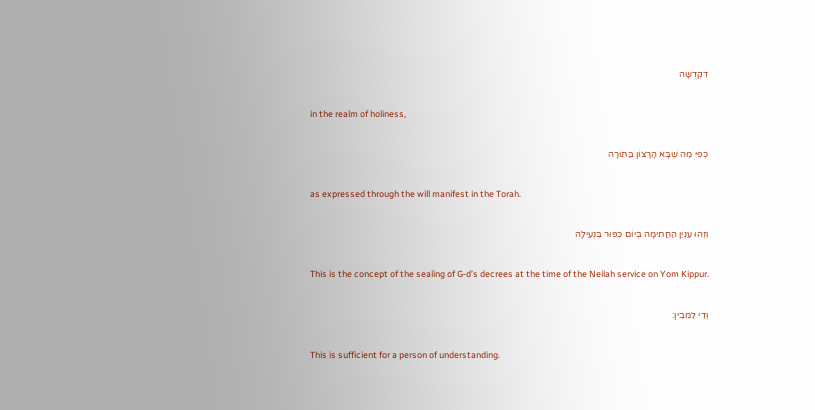דִקְדֻשָּׁה

in the realm of holiness,

כְּפִי מַה שֶׁבָּא הָרָצוֹן בַּתּוֹרָה

as expressed through the will manifest in the Torah.

וְזֶהוּ עִנְיַן הַחֲתִימָה בְּיוֹם כִּפּוּר בִּנְעִילָה

This is the concept of the sealing of G‑d’s decrees at the time of the Neilah service on Yom Kippur.

וְדַי לַמֵּבִין:

This is sufficient for a person of understanding.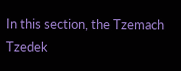In this section, the Tzemach Tzedek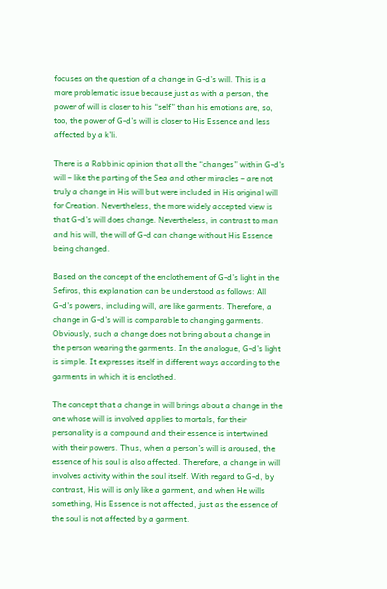focuses on the question of a change in G‑d’s will. This is a more problematic issue because just as with a person, the power of will is closer to his “self” than his emotions are, so, too, the power of G‑d’s will is closer to His Essence and less affected by a k’li.

There is a Rabbinic opinion that all the “changes” within G‑d’s will – like the parting of the Sea and other miracles – are not truly a change in His will but were included in His original will for Creation. Nevertheless, the more widely accepted view is that G‑d’s will does change. Nevertheless, in contrast to man and his will, the will of G‑d can change without His Essence being changed.

Based on the concept of the enclothement of G‑d’s light in the Sefiros, this explanation can be understood as follows: All G‑d’s powers, including will, are like garments. Therefore, a change in G‑d’s will is comparable to changing garments. Obviously, such a change does not bring about a change in the person wearing the garments. In the analogue, G‑d’s light is simple. It expresses itself in different ways according to the garments in which it is enclothed.

The concept that a change in will brings about a change in the one whose will is involved applies to mortals, for their personality is a compound and their essence is intertwined with their powers. Thus, when a person’s will is aroused, the essence of his soul is also affected. Therefore, a change in will involves activity within the soul itself. With regard to G‑d, by contrast, His will is only like a garment, and when He wills something, His Essence is not affected, just as the essence of the soul is not affected by a garment.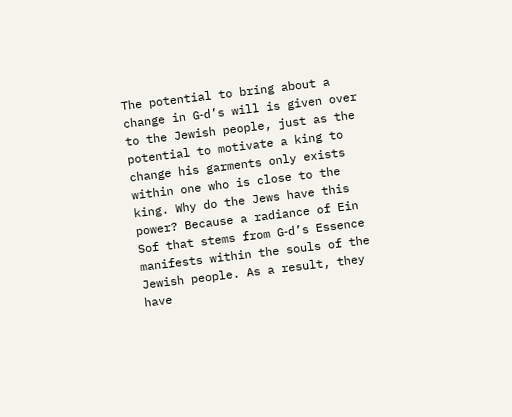The potential to bring about a change in G‑d’s will is given over to the Jewish people, just as the potential to motivate a king to change his garments only exists within one who is close to the king. Why do the Jews have this power? Because a radiance of Ein Sof that stems from G‑d’s Essence manifests within the souls of the Jewish people. As a result, they have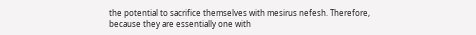the potential to sacrifice themselves with mesirus nefesh. Therefore, because they are essentially one with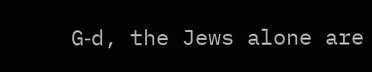G‑d, the Jews alone are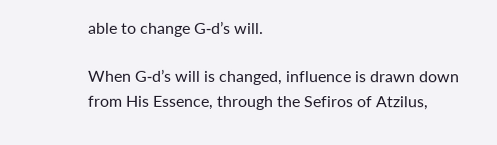able to change G‑d’s will.

When G‑d’s will is changed, influence is drawn down from His Essence, through the Sefiros of Atzilus,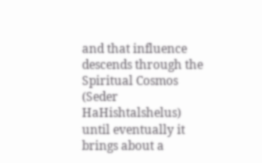and that influence descends through the Spiritual Cosmos (Seder HaHishtalshelus) until eventually it brings about a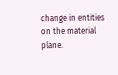change in entities on the material plane.